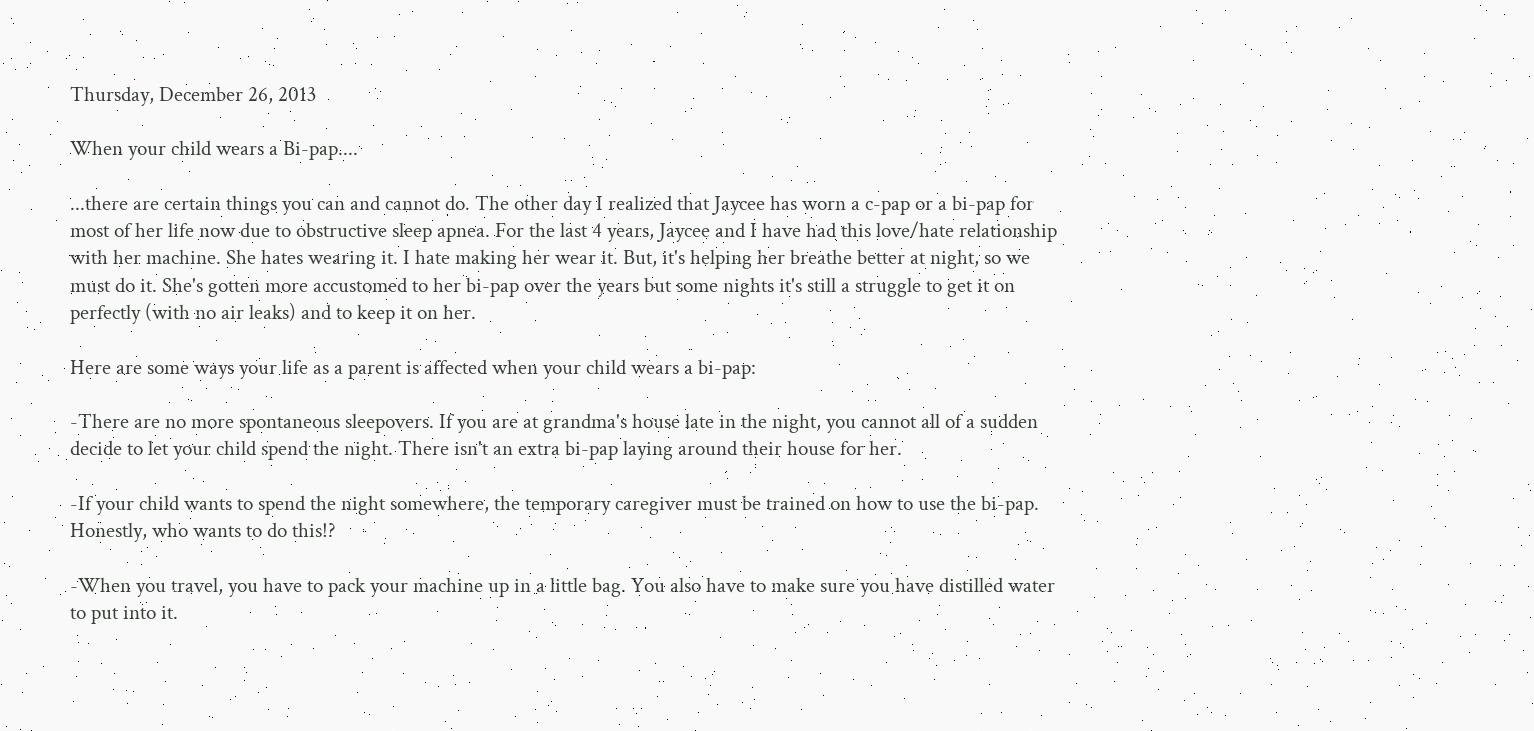Thursday, December 26, 2013

When your child wears a Bi-pap....

...there are certain things you can and cannot do. The other day I realized that Jaycee has worn a c-pap or a bi-pap for most of her life now due to obstructive sleep apnea. For the last 4 years, Jaycee and I have had this love/hate relationship with her machine. She hates wearing it. I hate making her wear it. But, it's helping her breathe better at night, so we must do it. She's gotten more accustomed to her bi-pap over the years but some nights it's still a struggle to get it on perfectly (with no air leaks) and to keep it on her.

Here are some ways your life as a parent is affected when your child wears a bi-pap:

-There are no more spontaneous sleepovers. If you are at grandma's house late in the night, you cannot all of a sudden decide to let your child spend the night. There isn't an extra bi-pap laying around their house for her.

-If your child wants to spend the night somewhere, the temporary caregiver must be trained on how to use the bi-pap. Honestly, who wants to do this!?

-When you travel, you have to pack your machine up in a little bag. You also have to make sure you have distilled water to put into it.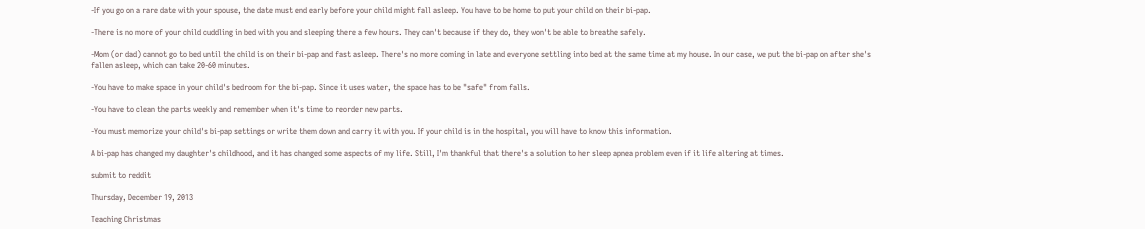-If you go on a rare date with your spouse, the date must end early before your child might fall asleep. You have to be home to put your child on their bi-pap.

-There is no more of your child cuddling in bed with you and sleeping there a few hours. They can't because if they do, they won't be able to breathe safely.

-Mom (or dad) cannot go to bed until the child is on their bi-pap and fast asleep. There's no more coming in late and everyone settling into bed at the same time at my house. In our case, we put the bi-pap on after she's fallen asleep, which can take 20-60 minutes.

-You have to make space in your child's bedroom for the bi-pap. Since it uses water, the space has to be "safe" from falls.

-You have to clean the parts weekly and remember when it's time to reorder new parts.

-You must memorize your child's bi-pap settings or write them down and carry it with you. If your child is in the hospital, you will have to know this information.

A bi-pap has changed my daughter's childhood, and it has changed some aspects of my life. Still, I'm thankful that there's a solution to her sleep apnea problem even if it life altering at times.

submit to reddit

Thursday, December 19, 2013

Teaching Christmas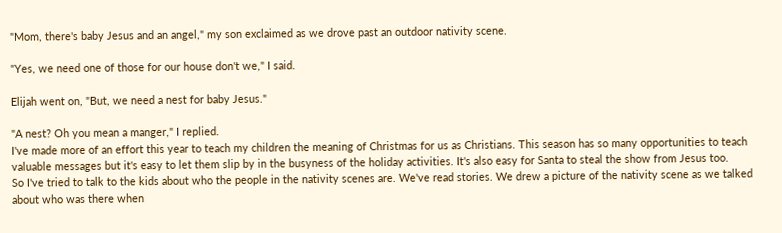"Mom, there's baby Jesus and an angel," my son exclaimed as we drove past an outdoor nativity scene.

"Yes, we need one of those for our house don't we," I said.

Elijah went on, "But, we need a nest for baby Jesus."

"A nest? Oh you mean a manger," I replied.
I've made more of an effort this year to teach my children the meaning of Christmas for us as Christians. This season has so many opportunities to teach valuable messages but it's easy to let them slip by in the busyness of the holiday activities. It's also easy for Santa to steal the show from Jesus too.
So I've tried to talk to the kids about who the people in the nativity scenes are. We've read stories. We drew a picture of the nativity scene as we talked about who was there when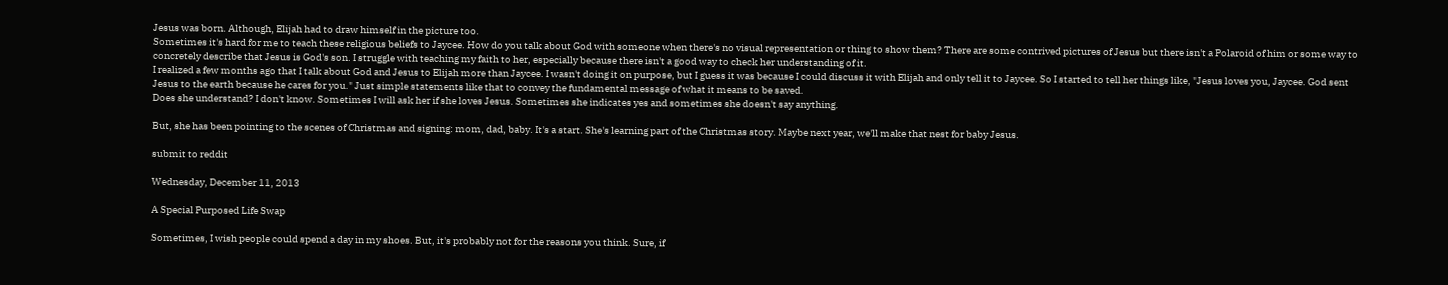Jesus was born. Although, Elijah had to draw himself in the picture too.
Sometimes it's hard for me to teach these religious beliefs to Jaycee. How do you talk about God with someone when there's no visual representation or thing to show them? There are some contrived pictures of Jesus but there isn't a Polaroid of him or some way to concretely describe that Jesus is God's son. I struggle with teaching my faith to her, especially because there isn't a good way to check her understanding of it.
I realized a few months ago that I talk about God and Jesus to Elijah more than Jaycee. I wasn't doing it on purpose, but I guess it was because I could discuss it with Elijah and only tell it to Jaycee. So I started to tell her things like, "Jesus loves you, Jaycee. God sent Jesus to the earth because he cares for you." Just simple statements like that to convey the fundamental message of what it means to be saved.
Does she understand? I don't know. Sometimes I will ask her if she loves Jesus. Sometimes she indicates yes and sometimes she doesn't say anything.

But, she has been pointing to the scenes of Christmas and signing: mom, dad, baby. It's a start. She's learning part of the Christmas story. Maybe next year, we'll make that nest for baby Jesus.

submit to reddit

Wednesday, December 11, 2013

A Special Purposed Life Swap

Sometimes, I wish people could spend a day in my shoes. But, it's probably not for the reasons you think. Sure, if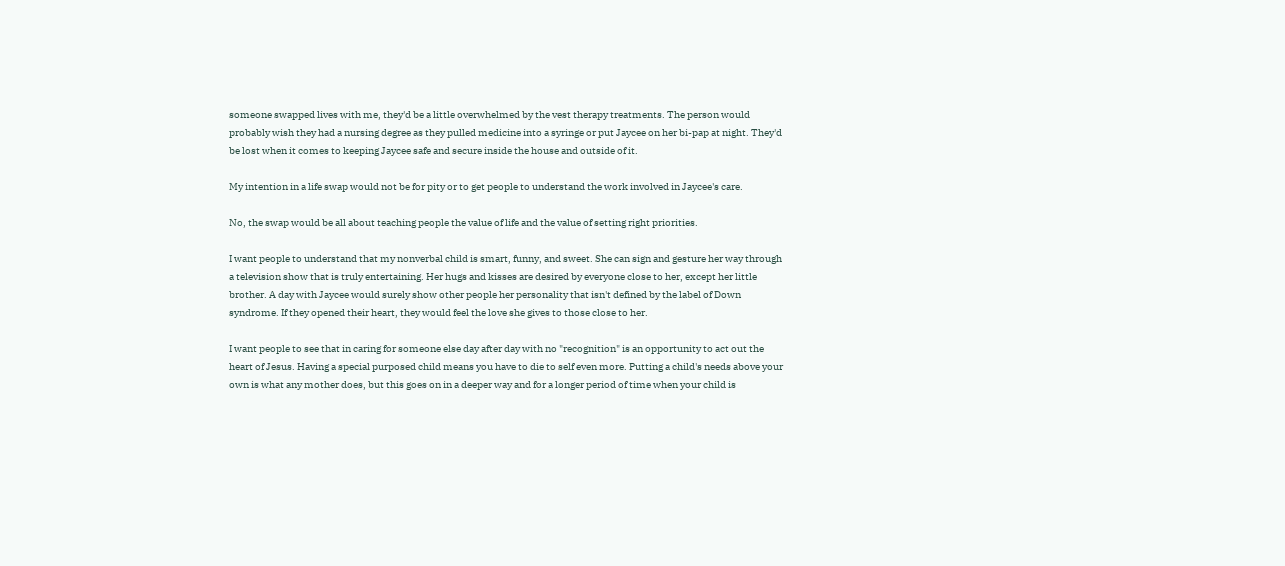someone swapped lives with me, they'd be a little overwhelmed by the vest therapy treatments. The person would probably wish they had a nursing degree as they pulled medicine into a syringe or put Jaycee on her bi-pap at night. They'd be lost when it comes to keeping Jaycee safe and secure inside the house and outside of it.

My intention in a life swap would not be for pity or to get people to understand the work involved in Jaycee's care.

No, the swap would be all about teaching people the value of life and the value of setting right priorities.

I want people to understand that my nonverbal child is smart, funny, and sweet. She can sign and gesture her way through a television show that is truly entertaining. Her hugs and kisses are desired by everyone close to her, except her little brother. A day with Jaycee would surely show other people her personality that isn't defined by the label of Down syndrome. If they opened their heart, they would feel the love she gives to those close to her.

I want people to see that in caring for someone else day after day with no "recognition" is an opportunity to act out the heart of Jesus. Having a special purposed child means you have to die to self even more. Putting a child's needs above your own is what any mother does, but this goes on in a deeper way and for a longer period of time when your child is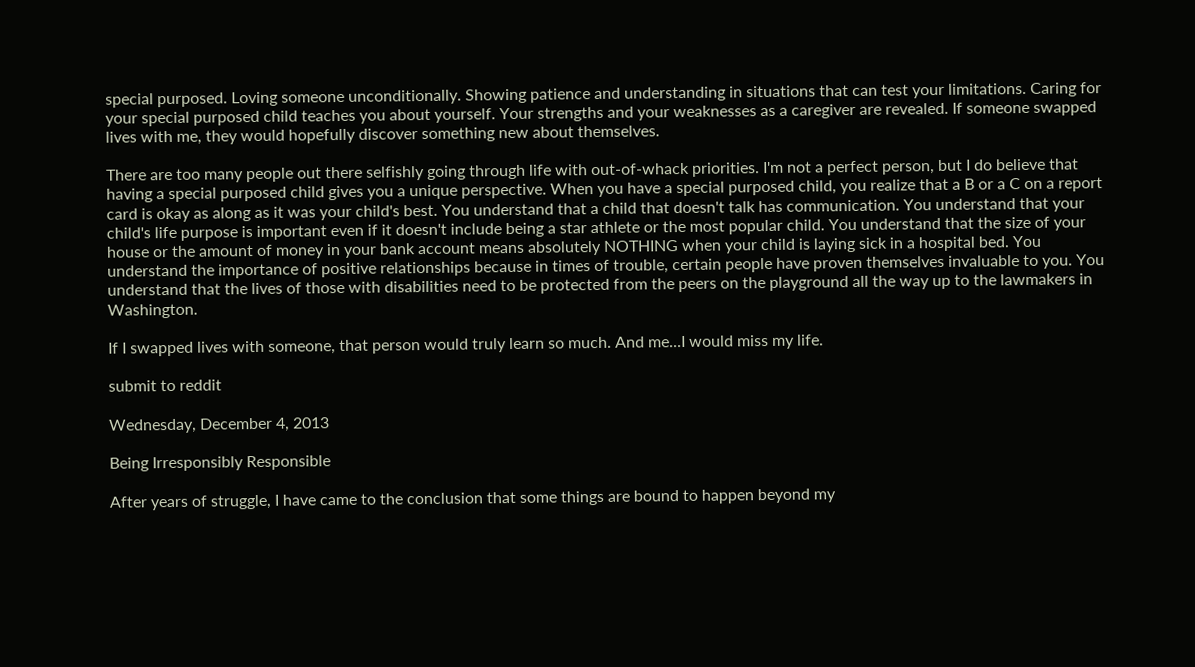special purposed. Loving someone unconditionally. Showing patience and understanding in situations that can test your limitations. Caring for your special purposed child teaches you about yourself. Your strengths and your weaknesses as a caregiver are revealed. If someone swapped lives with me, they would hopefully discover something new about themselves.

There are too many people out there selfishly going through life with out-of-whack priorities. I'm not a perfect person, but I do believe that having a special purposed child gives you a unique perspective. When you have a special purposed child, you realize that a B or a C on a report card is okay as along as it was your child's best. You understand that a child that doesn't talk has communication. You understand that your child's life purpose is important even if it doesn't include being a star athlete or the most popular child. You understand that the size of your house or the amount of money in your bank account means absolutely NOTHING when your child is laying sick in a hospital bed. You understand the importance of positive relationships because in times of trouble, certain people have proven themselves invaluable to you. You understand that the lives of those with disabilities need to be protected from the peers on the playground all the way up to the lawmakers in Washington.

If I swapped lives with someone, that person would truly learn so much. And me...I would miss my life.

submit to reddit

Wednesday, December 4, 2013

Being Irresponsibly Responsible

After years of struggle, I have came to the conclusion that some things are bound to happen beyond my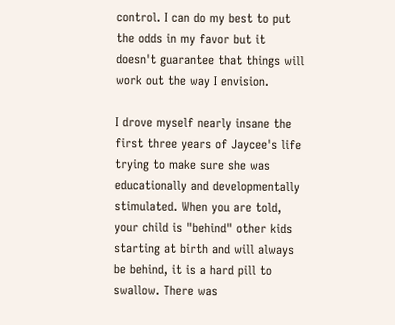control. I can do my best to put the odds in my favor but it doesn't guarantee that things will work out the way I envision.

I drove myself nearly insane the first three years of Jaycee's life trying to make sure she was educationally and developmentally stimulated. When you are told, your child is "behind" other kids starting at birth and will always be behind, it is a hard pill to swallow. There was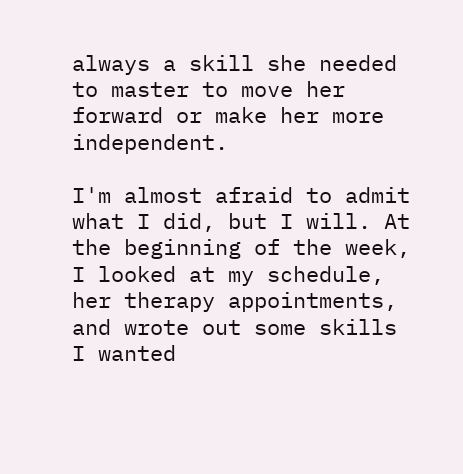always a skill she needed to master to move her forward or make her more independent.

I'm almost afraid to admit what I did, but I will. At the beginning of the week, I looked at my schedule, her therapy appointments, and wrote out some skills I wanted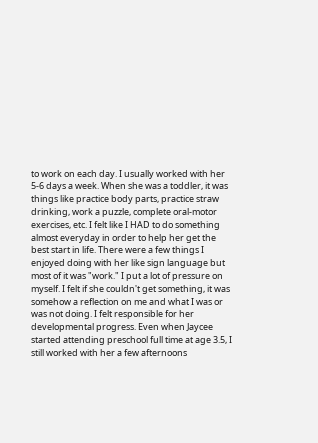to work on each day. I usually worked with her 5-6 days a week. When she was a toddler, it was things like practice body parts, practice straw drinking, work a puzzle, complete oral-motor exercises, etc. I felt like I HAD to do something almost everyday in order to help her get the best start in life. There were a few things I enjoyed doing with her like sign language but most of it was "work." I put a lot of pressure on myself. I felt if she couldn't get something, it was somehow a reflection on me and what I was or was not doing. I felt responsible for her developmental progress. Even when Jaycee started attending preschool full time at age 3.5, I still worked with her a few afternoons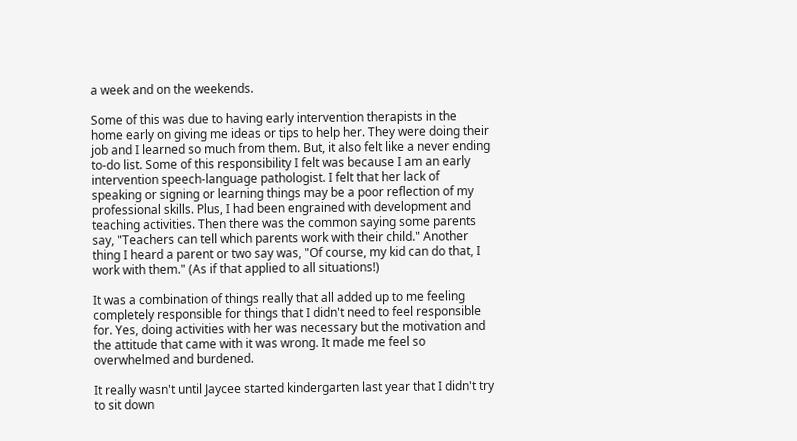a week and on the weekends.

Some of this was due to having early intervention therapists in the home early on giving me ideas or tips to help her. They were doing their job and I learned so much from them. But, it also felt like a never ending to-do list. Some of this responsibility I felt was because I am an early intervention speech-language pathologist. I felt that her lack of speaking or signing or learning things may be a poor reflection of my professional skills. Plus, I had been engrained with development and teaching activities. Then there was the common saying some parents say, "Teachers can tell which parents work with their child." Another thing I heard a parent or two say was, "Of course, my kid can do that, I work with them." (As if that applied to all situations!)

It was a combination of things really that all added up to me feeling completely responsible for things that I didn't need to feel responsible for. Yes, doing activities with her was necessary but the motivation and the attitude that came with it was wrong. It made me feel so overwhelmed and burdened.

It really wasn't until Jaycee started kindergarten last year that I didn't try to sit down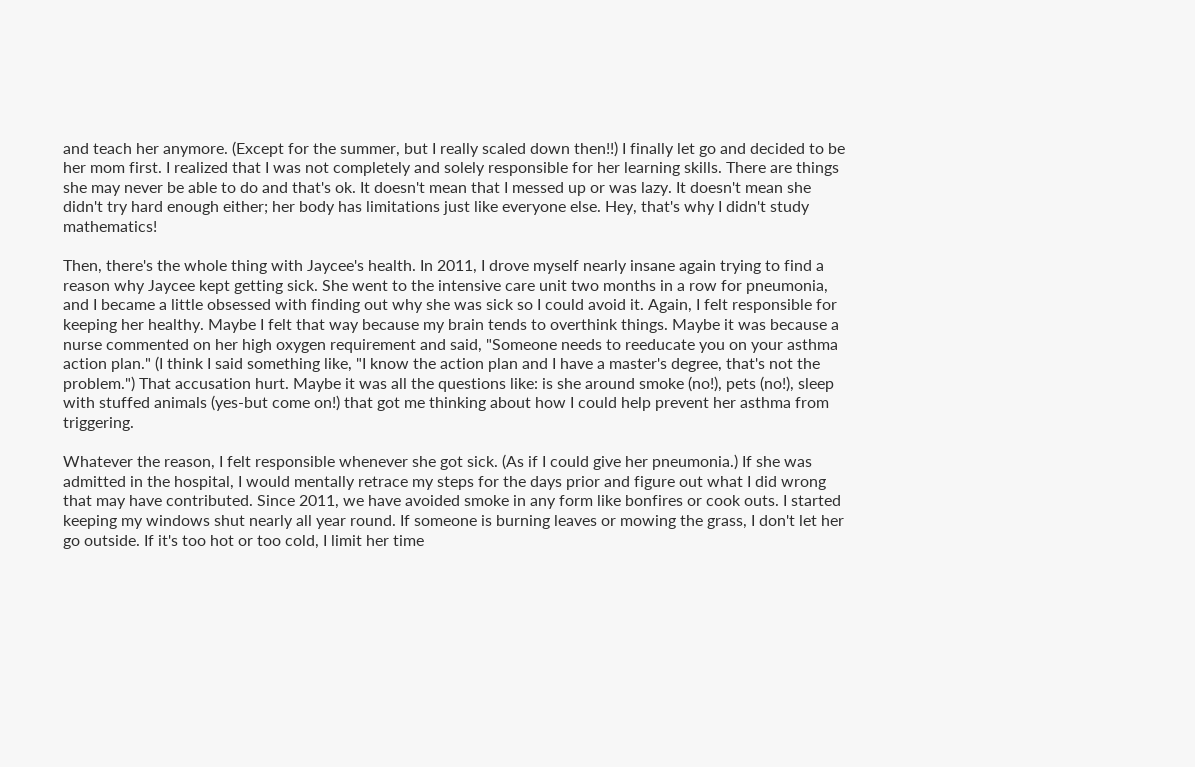and teach her anymore. (Except for the summer, but I really scaled down then!!) I finally let go and decided to be her mom first. I realized that I was not completely and solely responsible for her learning skills. There are things she may never be able to do and that's ok. It doesn't mean that I messed up or was lazy. It doesn't mean she didn't try hard enough either; her body has limitations just like everyone else. Hey, that's why I didn't study mathematics!

Then, there's the whole thing with Jaycee's health. In 2011, I drove myself nearly insane again trying to find a reason why Jaycee kept getting sick. She went to the intensive care unit two months in a row for pneumonia, and I became a little obsessed with finding out why she was sick so I could avoid it. Again, I felt responsible for keeping her healthy. Maybe I felt that way because my brain tends to overthink things. Maybe it was because a nurse commented on her high oxygen requirement and said, "Someone needs to reeducate you on your asthma action plan." (I think I said something like, "I know the action plan and I have a master's degree, that's not the problem.") That accusation hurt. Maybe it was all the questions like: is she around smoke (no!), pets (no!), sleep with stuffed animals (yes-but come on!) that got me thinking about how I could help prevent her asthma from triggering.

Whatever the reason, I felt responsible whenever she got sick. (As if I could give her pneumonia.) If she was admitted in the hospital, I would mentally retrace my steps for the days prior and figure out what I did wrong that may have contributed. Since 2011, we have avoided smoke in any form like bonfires or cook outs. I started keeping my windows shut nearly all year round. If someone is burning leaves or mowing the grass, I don't let her go outside. If it's too hot or too cold, I limit her time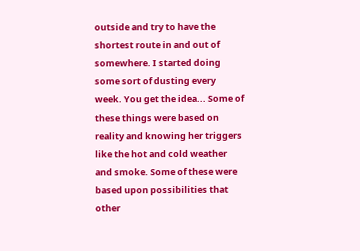outside and try to have the shortest route in and out of somewhere. I started doing some sort of dusting every week. You get the idea... Some of these things were based on reality and knowing her triggers like the hot and cold weather and smoke. Some of these were based upon possibilities that other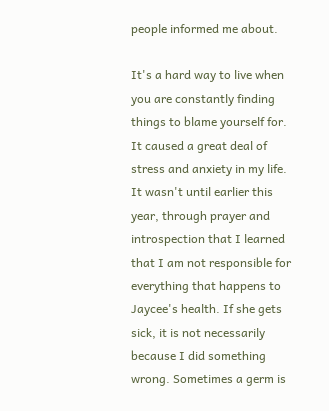people informed me about.

It's a hard way to live when you are constantly finding things to blame yourself for. It caused a great deal of stress and anxiety in my life. It wasn't until earlier this year, through prayer and introspection that I learned that I am not responsible for everything that happens to Jaycee's health. If she gets sick, it is not necessarily because I did something wrong. Sometimes a germ is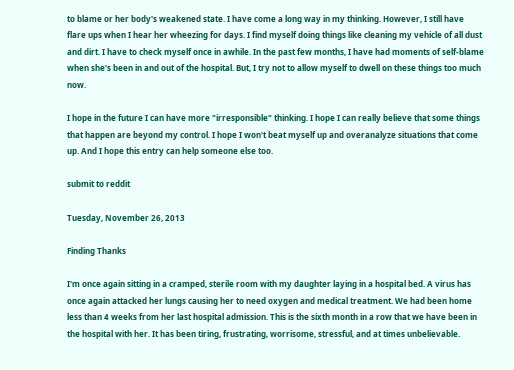to blame or her body's weakened state. I have come a long way in my thinking. However, I still have flare ups when I hear her wheezing for days. I find myself doing things like cleaning my vehicle of all dust and dirt. I have to check myself once in awhile. In the past few months, I have had moments of self-blame when she's been in and out of the hospital. But, I try not to allow myself to dwell on these things too much now.

I hope in the future I can have more "irresponsible" thinking. I hope I can really believe that some things that happen are beyond my control. I hope I won't beat myself up and overanalyze situations that come up. And I hope this entry can help someone else too.

submit to reddit

Tuesday, November 26, 2013

Finding Thanks

I'm once again sitting in a cramped, sterile room with my daughter laying in a hospital bed. A virus has once again attacked her lungs causing her to need oxygen and medical treatment. We had been home less than 4 weeks from her last hospital admission. This is the sixth month in a row that we have been in the hospital with her. It has been tiring, frustrating, worrisome, stressful, and at times unbelievable.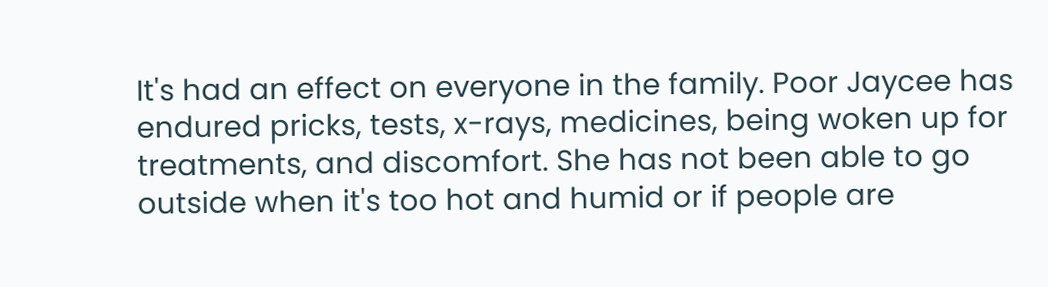It's had an effect on everyone in the family. Poor Jaycee has endured pricks, tests, x-rays, medicines, being woken up for treatments, and discomfort. She has not been able to go outside when it's too hot and humid or if people are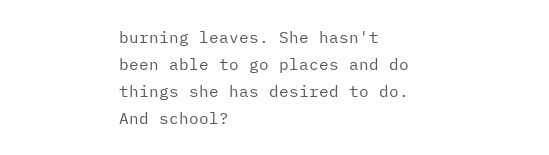burning leaves. She hasn't been able to go places and do things she has desired to do. And school?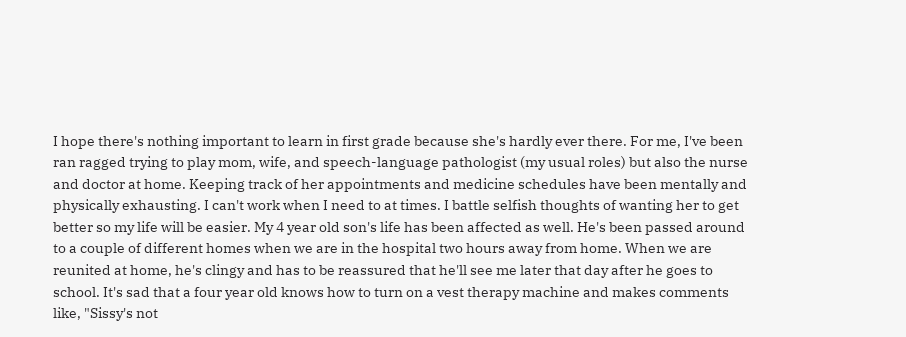I hope there's nothing important to learn in first grade because she's hardly ever there. For me, I've been ran ragged trying to play mom, wife, and speech-language pathologist (my usual roles) but also the nurse and doctor at home. Keeping track of her appointments and medicine schedules have been mentally and physically exhausting. I can't work when I need to at times. I battle selfish thoughts of wanting her to get better so my life will be easier. My 4 year old son's life has been affected as well. He's been passed around to a couple of different homes when we are in the hospital two hours away from home. When we are reunited at home, he's clingy and has to be reassured that he'll see me later that day after he goes to school. It's sad that a four year old knows how to turn on a vest therapy machine and makes comments like, "Sissy's not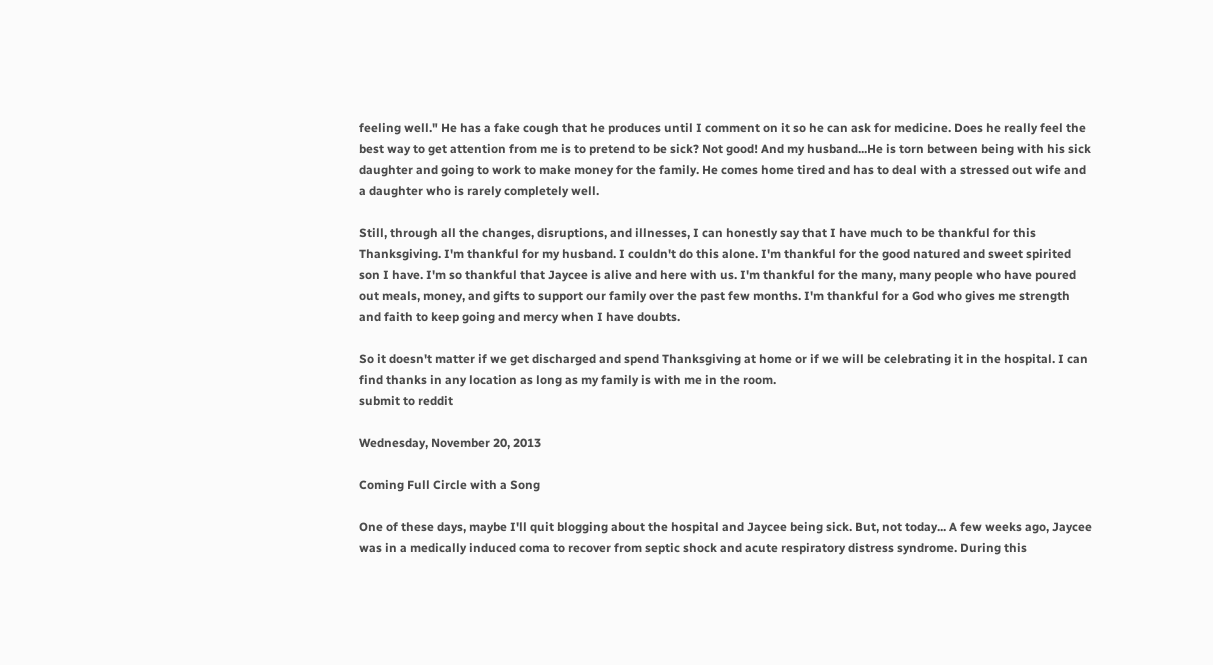feeling well." He has a fake cough that he produces until I comment on it so he can ask for medicine. Does he really feel the best way to get attention from me is to pretend to be sick? Not good! And my husband...He is torn between being with his sick daughter and going to work to make money for the family. He comes home tired and has to deal with a stressed out wife and a daughter who is rarely completely well.

Still, through all the changes, disruptions, and illnesses, I can honestly say that I have much to be thankful for this Thanksgiving. I'm thankful for my husband. I couldn't do this alone. I'm thankful for the good natured and sweet spirited son I have. I'm so thankful that Jaycee is alive and here with us. I'm thankful for the many, many people who have poured out meals, money, and gifts to support our family over the past few months. I'm thankful for a God who gives me strength and faith to keep going and mercy when I have doubts.

So it doesn't matter if we get discharged and spend Thanksgiving at home or if we will be celebrating it in the hospital. I can find thanks in any location as long as my family is with me in the room.
submit to reddit

Wednesday, November 20, 2013

Coming Full Circle with a Song

One of these days, maybe I'll quit blogging about the hospital and Jaycee being sick. But, not today... A few weeks ago, Jaycee was in a medically induced coma to recover from septic shock and acute respiratory distress syndrome. During this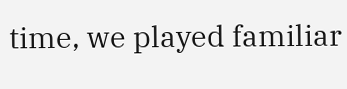time, we played familiar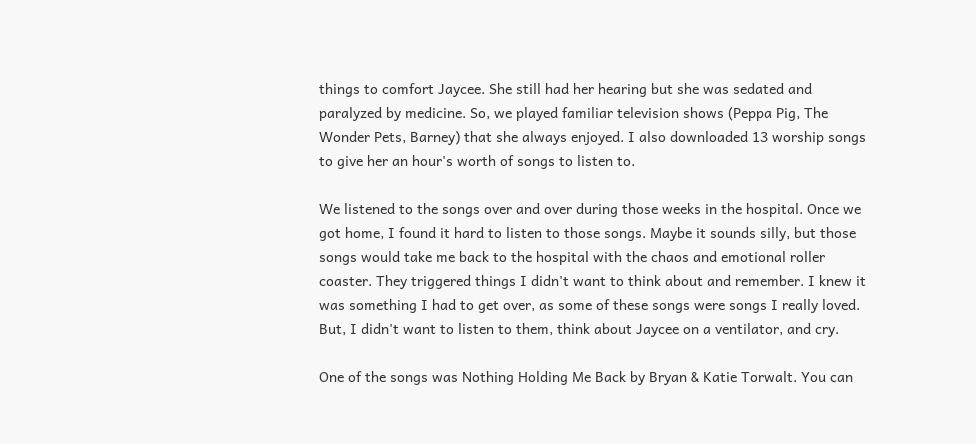things to comfort Jaycee. She still had her hearing but she was sedated and paralyzed by medicine. So, we played familiar television shows (Peppa Pig, The Wonder Pets, Barney) that she always enjoyed. I also downloaded 13 worship songs to give her an hour's worth of songs to listen to.

We listened to the songs over and over during those weeks in the hospital. Once we got home, I found it hard to listen to those songs. Maybe it sounds silly, but those songs would take me back to the hospital with the chaos and emotional roller coaster. They triggered things I didn't want to think about and remember. I knew it was something I had to get over, as some of these songs were songs I really loved. But, I didn't want to listen to them, think about Jaycee on a ventilator, and cry.

One of the songs was Nothing Holding Me Back by Bryan & Katie Torwalt. You can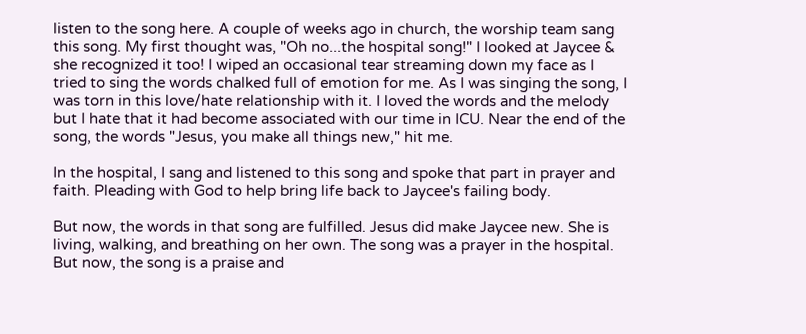listen to the song here. A couple of weeks ago in church, the worship team sang this song. My first thought was, "Oh no...the hospital song!" I looked at Jaycee & she recognized it too! I wiped an occasional tear streaming down my face as I tried to sing the words chalked full of emotion for me. As I was singing the song, I was torn in this love/hate relationship with it. I loved the words and the melody but I hate that it had become associated with our time in ICU. Near the end of the song, the words "Jesus, you make all things new," hit me.

In the hospital, I sang and listened to this song and spoke that part in prayer and faith. Pleading with God to help bring life back to Jaycee's failing body.

But now, the words in that song are fulfilled. Jesus did make Jaycee new. She is living, walking, and breathing on her own. The song was a prayer in the hospital. But now, the song is a praise and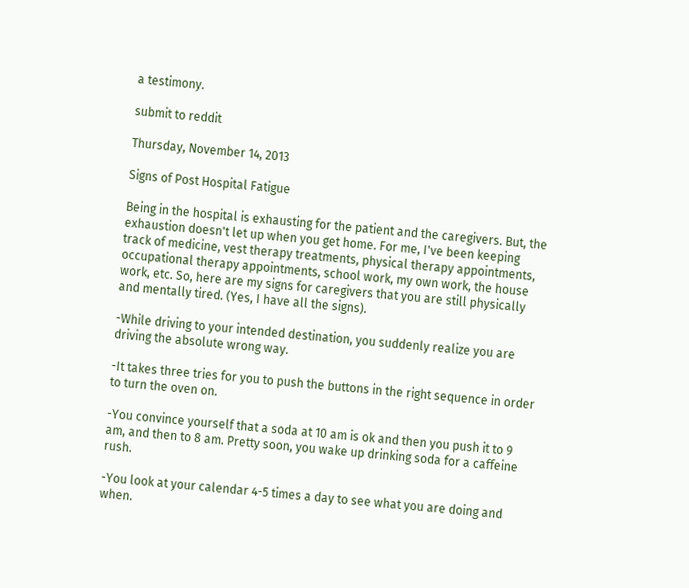a testimony.

submit to reddit

Thursday, November 14, 2013

Signs of Post Hospital Fatigue

Being in the hospital is exhausting for the patient and the caregivers. But, the exhaustion doesn't let up when you get home. For me, I've been keeping track of medicine, vest therapy treatments, physical therapy appointments, occupational therapy appointments, school work, my own work, the house work, etc. So, here are my signs for caregivers that you are still physically and mentally tired. (Yes, I have all the signs).

-While driving to your intended destination, you suddenly realize you are driving the absolute wrong way.

-It takes three tries for you to push the buttons in the right sequence in order to turn the oven on.

-You convince yourself that a soda at 10 am is ok and then you push it to 9 am, and then to 8 am. Pretty soon, you wake up drinking soda for a caffeine rush.

-You look at your calendar 4-5 times a day to see what you are doing and when.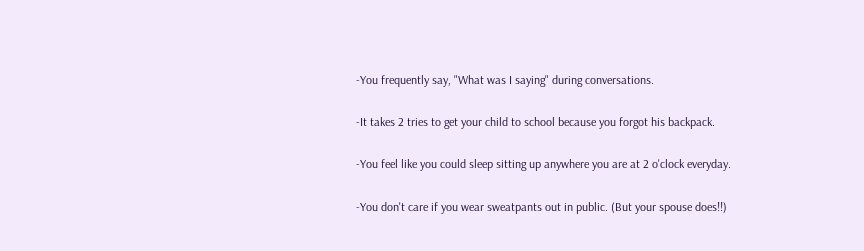-You frequently say, "What was I saying" during conversations.

-It takes 2 tries to get your child to school because you forgot his backpack.

-You feel like you could sleep sitting up anywhere you are at 2 o'clock everyday.

-You don't care if you wear sweatpants out in public. (But your spouse does!!)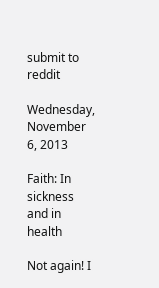submit to reddit

Wednesday, November 6, 2013

Faith: In sickness and in health

Not again! I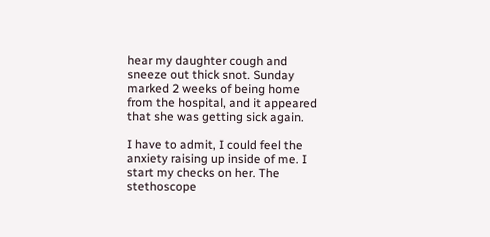hear my daughter cough and sneeze out thick snot. Sunday marked 2 weeks of being home from the hospital, and it appeared that she was getting sick again.

I have to admit, I could feel the anxiety raising up inside of me. I start my checks on her. The stethoscope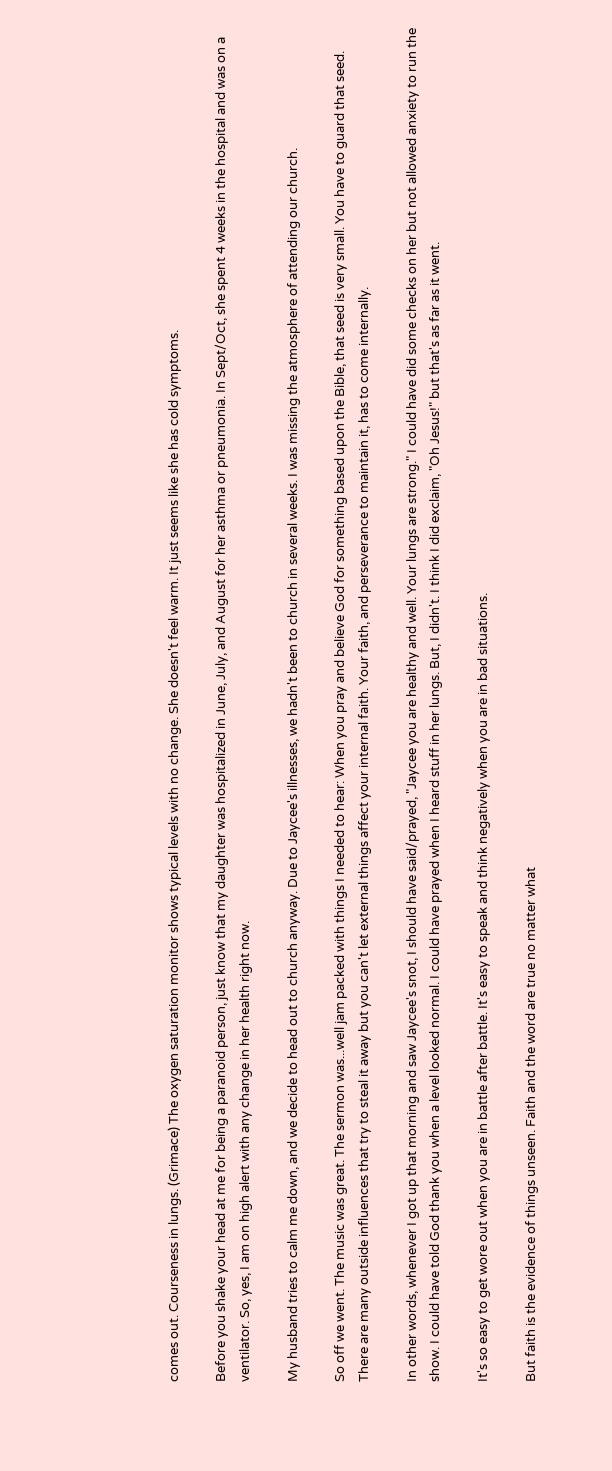comes out. Courseness in lungs. (Grimace) The oxygen saturation monitor shows typical levels with no change. She doesn't feel warm. It just seems like she has cold symptoms.

Before you shake your head at me for being a paranoid person, just know that my daughter was hospitalized in June, July, and August for her asthma or pneumonia. In Sept/Oct, she spent 4 weeks in the hospital and was on a ventilator. So, yes, I am on high alert with any change in her health right now.

My husband tries to calm me down, and we decide to head out to church anyway. Due to Jaycee's illnesses, we hadn't been to church in several weeks. I was missing the atmosphere of attending our church.

So off we went. The music was great. The sermon was...well jam packed with things I needed to hear: When you pray and believe God for something based upon the Bible, that seed is very small. You have to guard that seed. There are many outside influences that try to steal it away but you can't let external things affect your internal faith. Your faith, and perseverance to maintain it, has to come internally.

In other words, whenever I got up that morning and saw Jaycee's snot, I should have said/prayed, "Jaycee you are healthy and well. Your lungs are strong." I could have did some checks on her but not allowed anxiety to run the show. I could have told God thank you when a level looked normal. I could have prayed when I heard stuff in her lungs. But, I didn't. I think I did exclaim, "Oh Jesus!" but that's as far as it went.

It's so easy to get wore out when you are in battle after battle. It's easy to speak and think negatively when you are in bad situations.

But faith is the evidence of things unseen. Faith and the word are true no matter what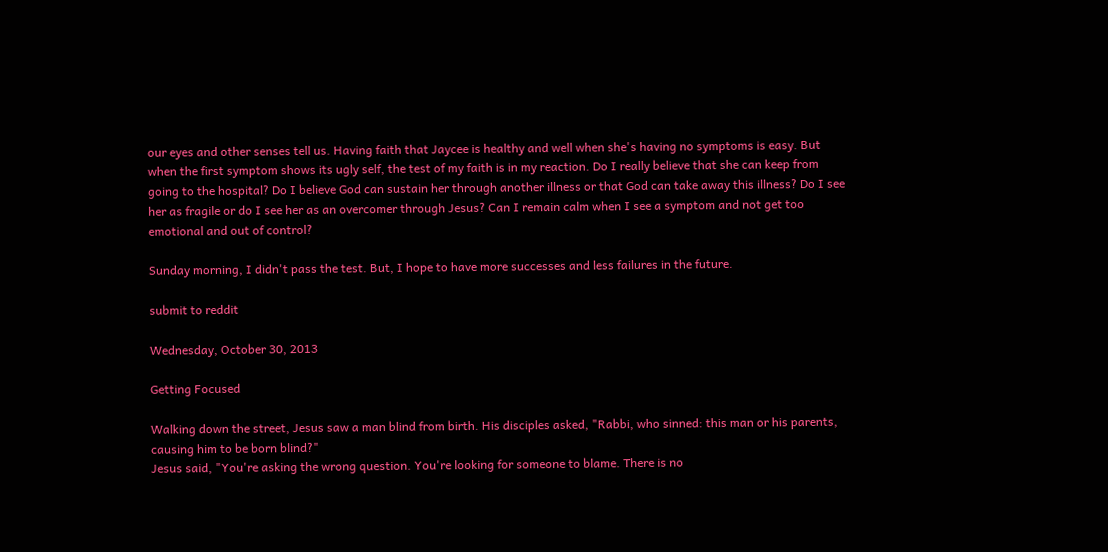our eyes and other senses tell us. Having faith that Jaycee is healthy and well when she's having no symptoms is easy. But when the first symptom shows its ugly self, the test of my faith is in my reaction. Do I really believe that she can keep from going to the hospital? Do I believe God can sustain her through another illness or that God can take away this illness? Do I see her as fragile or do I see her as an overcomer through Jesus? Can I remain calm when I see a symptom and not get too emotional and out of control?

Sunday morning, I didn't pass the test. But, I hope to have more successes and less failures in the future.

submit to reddit

Wednesday, October 30, 2013

Getting Focused

Walking down the street, Jesus saw a man blind from birth. His disciples asked, "Rabbi, who sinned: this man or his parents, causing him to be born blind?"
Jesus said, "You're asking the wrong question. You're looking for someone to blame. There is no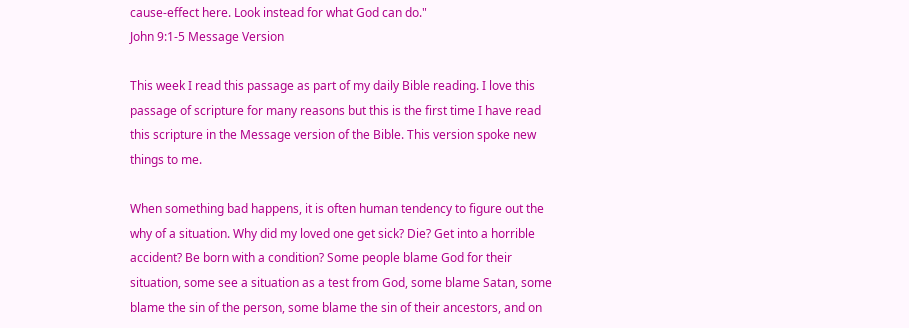cause-effect here. Look instead for what God can do."
John 9:1-5 Message Version

This week I read this passage as part of my daily Bible reading. I love this passage of scripture for many reasons but this is the first time I have read this scripture in the Message version of the Bible. This version spoke new things to me.

When something bad happens, it is often human tendency to figure out the why of a situation. Why did my loved one get sick? Die? Get into a horrible accident? Be born with a condition? Some people blame God for their situation, some see a situation as a test from God, some blame Satan, some blame the sin of the person, some blame the sin of their ancestors, and on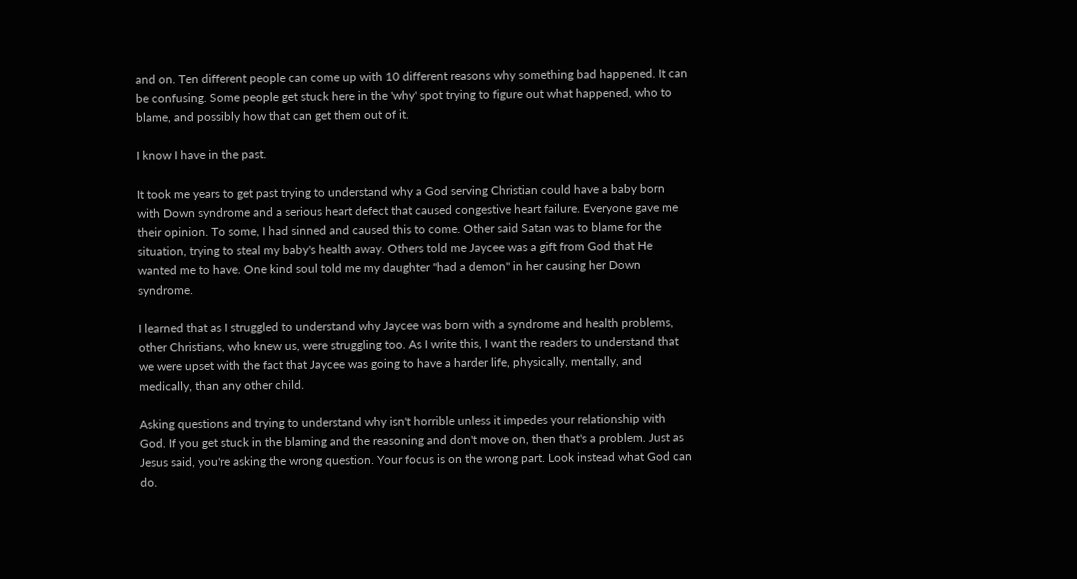and on. Ten different people can come up with 10 different reasons why something bad happened. It can be confusing. Some people get stuck here in the 'why' spot trying to figure out what happened, who to blame, and possibly how that can get them out of it.

I know I have in the past.

It took me years to get past trying to understand why a God serving Christian could have a baby born with Down syndrome and a serious heart defect that caused congestive heart failure. Everyone gave me their opinion. To some, I had sinned and caused this to come. Other said Satan was to blame for the situation, trying to steal my baby's health away. Others told me Jaycee was a gift from God that He wanted me to have. One kind soul told me my daughter "had a demon" in her causing her Down syndrome.

I learned that as I struggled to understand why Jaycee was born with a syndrome and health problems, other Christians, who knew us, were struggling too. As I write this, I want the readers to understand that we were upset with the fact that Jaycee was going to have a harder life, physically, mentally, and medically, than any other child.

Asking questions and trying to understand why isn't horrible unless it impedes your relationship with God. If you get stuck in the blaming and the reasoning and don't move on, then that's a problem. Just as Jesus said, you're asking the wrong question. Your focus is on the wrong part. Look instead what God can do.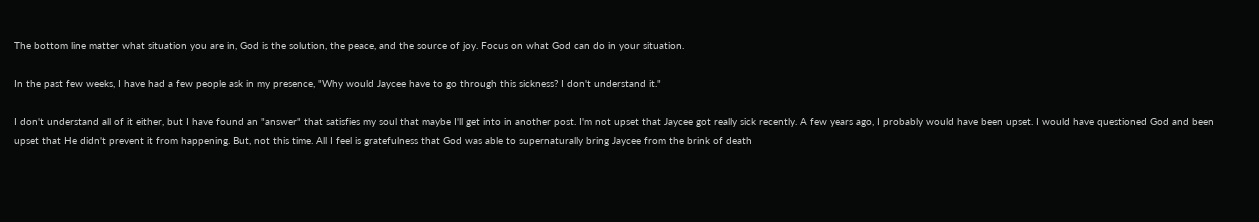The bottom line matter what situation you are in, God is the solution, the peace, and the source of joy. Focus on what God can do in your situation.

In the past few weeks, I have had a few people ask in my presence, "Why would Jaycee have to go through this sickness? I don't understand it."

I don't understand all of it either, but I have found an "answer" that satisfies my soul that maybe I'll get into in another post. I'm not upset that Jaycee got really sick recently. A few years ago, I probably would have been upset. I would have questioned God and been upset that He didn't prevent it from happening. But, not this time. All I feel is gratefulness that God was able to supernaturally bring Jaycee from the brink of death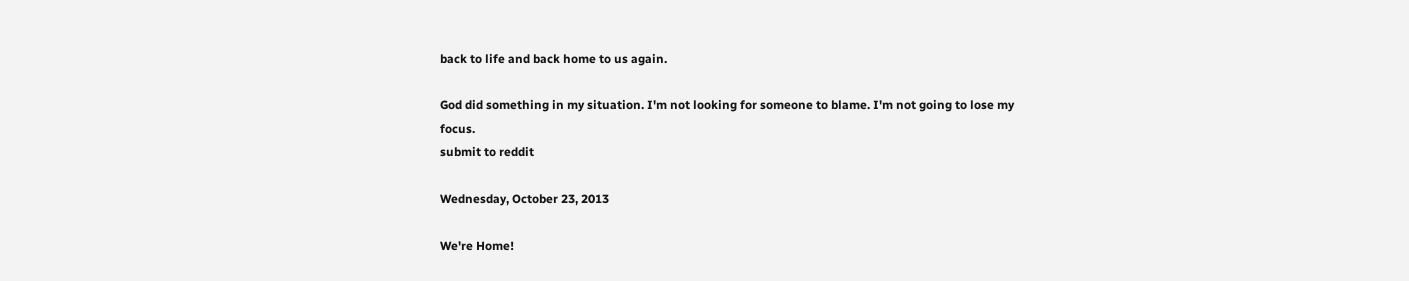back to life and back home to us again.

God did something in my situation. I'm not looking for someone to blame. I'm not going to lose my focus.
submit to reddit

Wednesday, October 23, 2013

We're Home!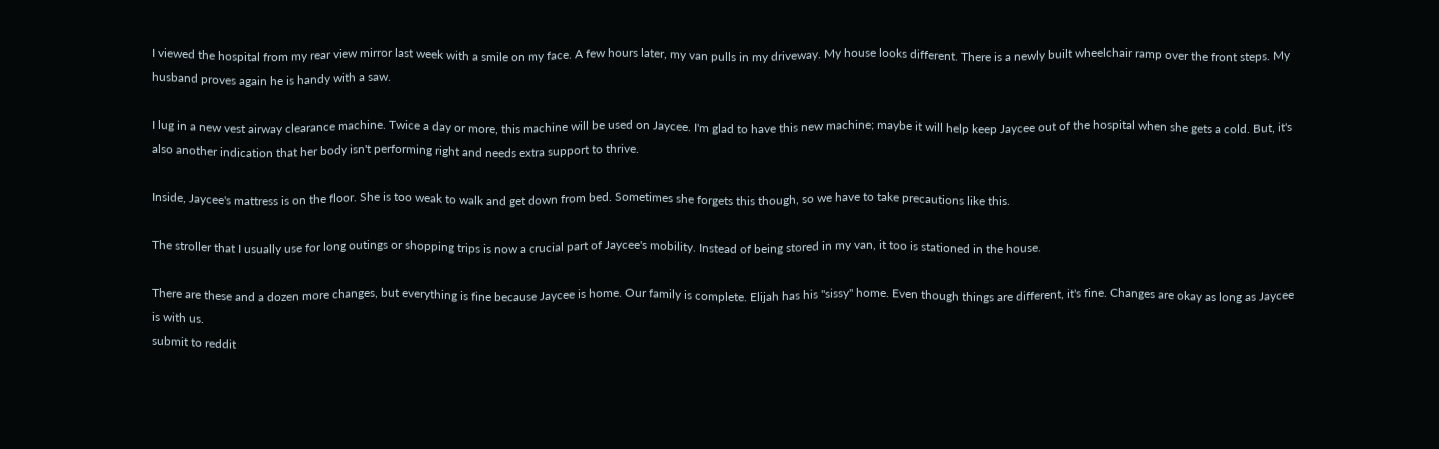I viewed the hospital from my rear view mirror last week with a smile on my face. A few hours later, my van pulls in my driveway. My house looks different. There is a newly built wheelchair ramp over the front steps. My husband proves again he is handy with a saw.

I lug in a new vest airway clearance machine. Twice a day or more, this machine will be used on Jaycee. I'm glad to have this new machine; maybe it will help keep Jaycee out of the hospital when she gets a cold. But, it's also another indication that her body isn't performing right and needs extra support to thrive.

Inside, Jaycee's mattress is on the floor. She is too weak to walk and get down from bed. Sometimes she forgets this though, so we have to take precautions like this.

The stroller that I usually use for long outings or shopping trips is now a crucial part of Jaycee's mobility. Instead of being stored in my van, it too is stationed in the house.

There are these and a dozen more changes, but everything is fine because Jaycee is home. Our family is complete. Elijah has his "sissy" home. Even though things are different, it's fine. Changes are okay as long as Jaycee is with us.
submit to reddit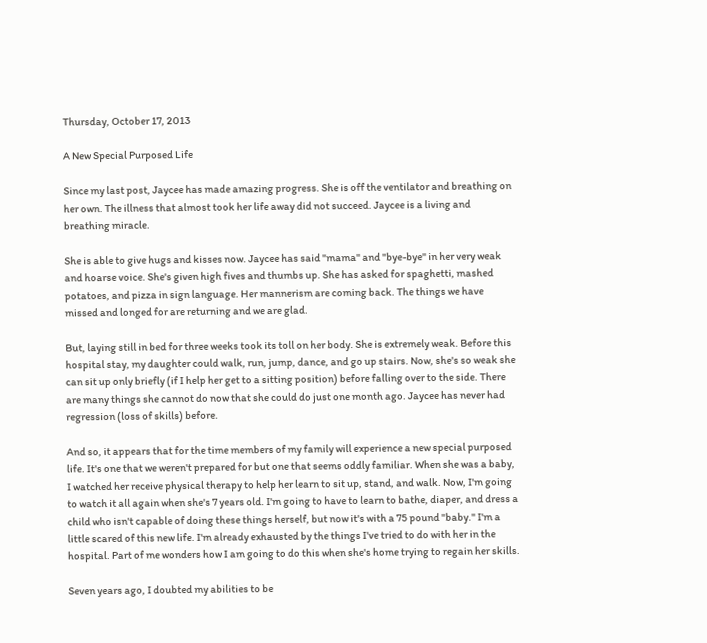Thursday, October 17, 2013

A New Special Purposed Life

Since my last post, Jaycee has made amazing progress. She is off the ventilator and breathing on her own. The illness that almost took her life away did not succeed. Jaycee is a living and breathing miracle.

She is able to give hugs and kisses now. Jaycee has said "mama" and "bye-bye" in her very weak and hoarse voice. She's given high fives and thumbs up. She has asked for spaghetti, mashed potatoes, and pizza in sign language. Her mannerism are coming back. The things we have missed and longed for are returning and we are glad.

But, laying still in bed for three weeks took its toll on her body. She is extremely weak. Before this hospital stay, my daughter could walk, run, jump, dance, and go up stairs. Now, she's so weak she can sit up only briefly (if I help her get to a sitting position) before falling over to the side. There are many things she cannot do now that she could do just one month ago. Jaycee has never had regression (loss of skills) before.

And so, it appears that for the time members of my family will experience a new special purposed life. It's one that we weren't prepared for but one that seems oddly familiar. When she was a baby, I watched her receive physical therapy to help her learn to sit up, stand, and walk. Now, I'm going to watch it all again when she's 7 years old. I'm going to have to learn to bathe, diaper, and dress a child who isn't capable of doing these things herself, but now it's with a 75 pound "baby." I'm a little scared of this new life. I'm already exhausted by the things I've tried to do with her in the hospital. Part of me wonders how I am going to do this when she's home trying to regain her skills.

Seven years ago, I doubted my abilities to be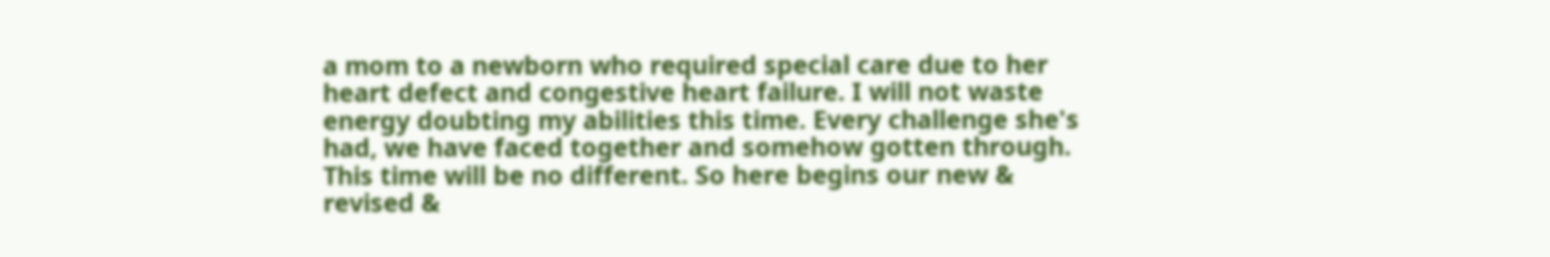a mom to a newborn who required special care due to her heart defect and congestive heart failure. I will not waste energy doubting my abilities this time. Every challenge she's had, we have faced together and somehow gotten through. This time will be no different. So here begins our new & revised &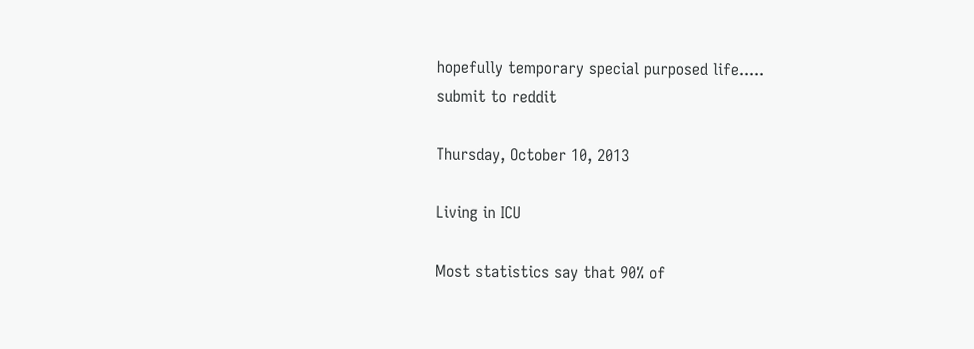hopefully temporary special purposed life.....
submit to reddit

Thursday, October 10, 2013

Living in ICU

Most statistics say that 90% of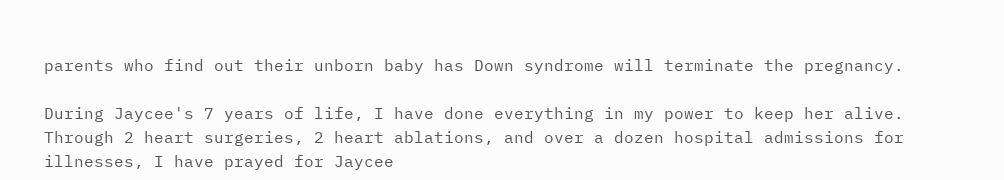parents who find out their unborn baby has Down syndrome will terminate the pregnancy.

During Jaycee's 7 years of life, I have done everything in my power to keep her alive. Through 2 heart surgeries, 2 heart ablations, and over a dozen hospital admissions for illnesses, I have prayed for Jaycee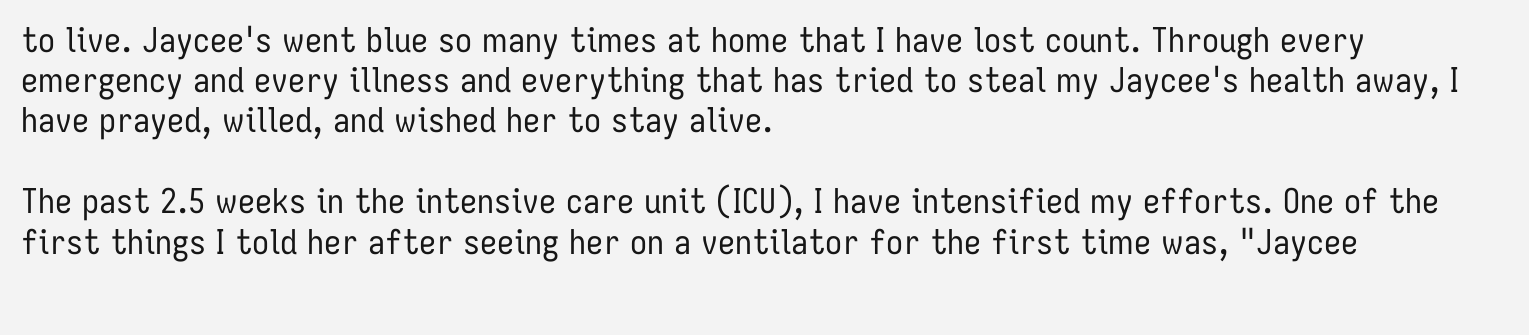to live. Jaycee's went blue so many times at home that I have lost count. Through every emergency and every illness and everything that has tried to steal my Jaycee's health away, I have prayed, willed, and wished her to stay alive.

The past 2.5 weeks in the intensive care unit (ICU), I have intensified my efforts. One of the first things I told her after seeing her on a ventilator for the first time was, "Jaycee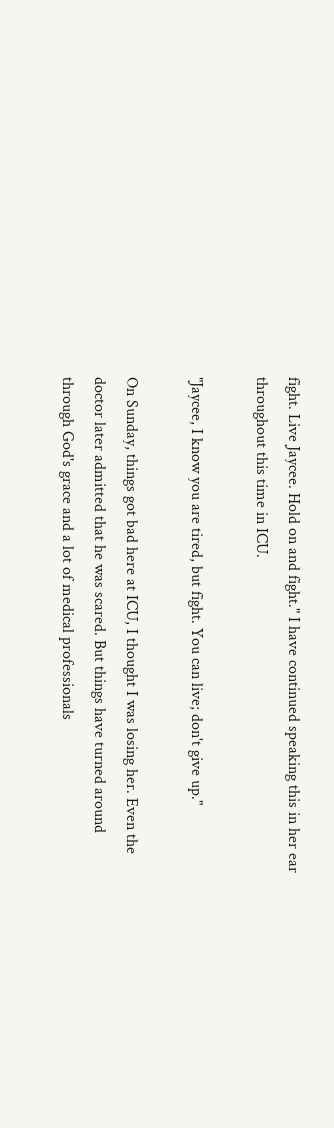fight. Live Jaycee. Hold on and fight." I have continued speaking this in her ear throughout this time in ICU.

"Jaycee, I know you are tired, but fight. You can live; don't give up."

On Sunday, things got bad here at ICU, I thought I was losing her. Even the doctor later admitted that he was scared. But things have turned around through God's grace and a lot of medical professionals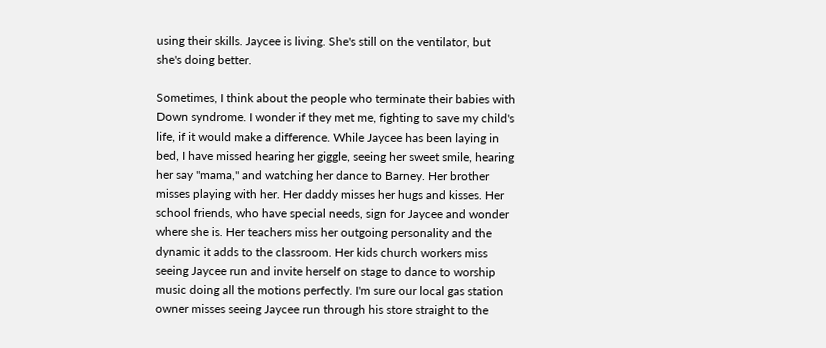using their skills. Jaycee is living. She's still on the ventilator, but she's doing better.

Sometimes, I think about the people who terminate their babies with Down syndrome. I wonder if they met me, fighting to save my child's life, if it would make a difference. While Jaycee has been laying in bed, I have missed hearing her giggle, seeing her sweet smile, hearing her say "mama," and watching her dance to Barney. Her brother misses playing with her. Her daddy misses her hugs and kisses. Her school friends, who have special needs, sign for Jaycee and wonder where she is. Her teachers miss her outgoing personality and the dynamic it adds to the classroom. Her kids church workers miss seeing Jaycee run and invite herself on stage to dance to worship music doing all the motions perfectly. I'm sure our local gas station owner misses seeing Jaycee run through his store straight to the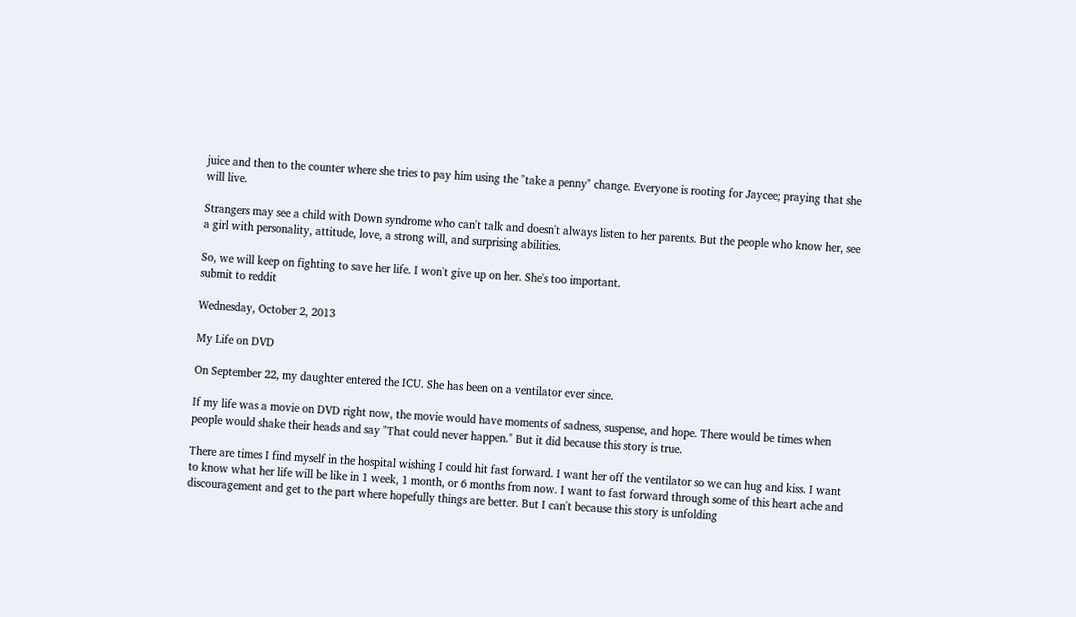juice and then to the counter where she tries to pay him using the "take a penny" change. Everyone is rooting for Jaycee; praying that she will live.

Strangers may see a child with Down syndrome who can't talk and doesn't always listen to her parents. But the people who know her, see a girl with personality, attitude, love, a strong will, and surprising abilities.

So, we will keep on fighting to save her life. I won't give up on her. She's too important.
submit to reddit

Wednesday, October 2, 2013

My Life on DVD

On September 22, my daughter entered the ICU. She has been on a ventilator ever since.

If my life was a movie on DVD right now, the movie would have moments of sadness, suspense, and hope. There would be times when people would shake their heads and say "That could never happen." But it did because this story is true.

There are times I find myself in the hospital wishing I could hit fast forward. I want her off the ventilator so we can hug and kiss. I want to know what her life will be like in 1 week, 1 month, or 6 months from now. I want to fast forward through some of this heart ache and discouragement and get to the part where hopefully things are better. But I can't because this story is unfolding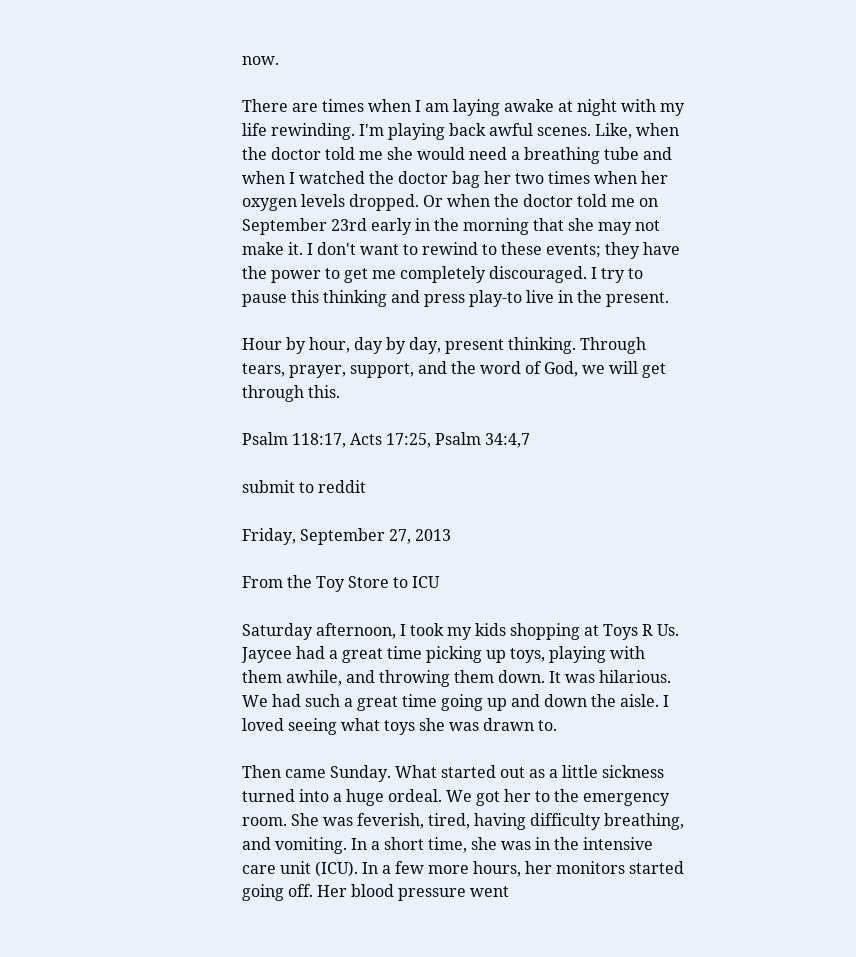now.

There are times when I am laying awake at night with my life rewinding. I'm playing back awful scenes. Like, when the doctor told me she would need a breathing tube and when I watched the doctor bag her two times when her oxygen levels dropped. Or when the doctor told me on September 23rd early in the morning that she may not make it. I don't want to rewind to these events; they have the power to get me completely discouraged. I try to pause this thinking and press play-to live in the present.

Hour by hour, day by day, present thinking. Through tears, prayer, support, and the word of God, we will get through this.

Psalm 118:17, Acts 17:25, Psalm 34:4,7

submit to reddit

Friday, September 27, 2013

From the Toy Store to ICU

Saturday afternoon, I took my kids shopping at Toys R Us. Jaycee had a great time picking up toys, playing with them awhile, and throwing them down. It was hilarious. We had such a great time going up and down the aisle. I loved seeing what toys she was drawn to.

Then came Sunday. What started out as a little sickness turned into a huge ordeal. We got her to the emergency room. She was feverish, tired, having difficulty breathing, and vomiting. In a short time, she was in the intensive care unit (ICU). In a few more hours, her monitors started going off. Her blood pressure went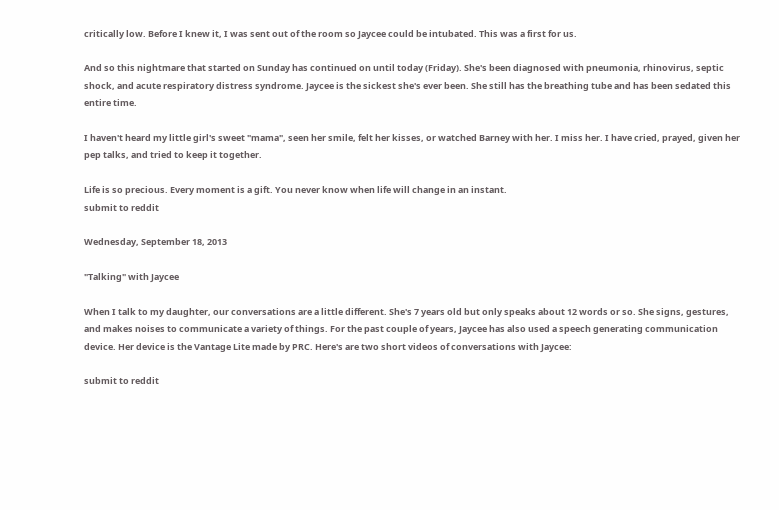critically low. Before I knew it, I was sent out of the room so Jaycee could be intubated. This was a first for us.

And so this nightmare that started on Sunday has continued on until today (Friday). She's been diagnosed with pneumonia, rhinovirus, septic shock, and acute respiratory distress syndrome. Jaycee is the sickest she's ever been. She still has the breathing tube and has been sedated this entire time.

I haven't heard my little girl's sweet "mama", seen her smile, felt her kisses, or watched Barney with her. I miss her. I have cried, prayed, given her pep talks, and tried to keep it together.

Life is so precious. Every moment is a gift. You never know when life will change in an instant.
submit to reddit

Wednesday, September 18, 2013

"Talking" with Jaycee

When I talk to my daughter, our conversations are a little different. She's 7 years old but only speaks about 12 words or so. She signs, gestures, and makes noises to communicate a variety of things. For the past couple of years, Jaycee has also used a speech generating communication device. Her device is the Vantage Lite made by PRC. Here's are two short videos of conversations with Jaycee:

submit to reddit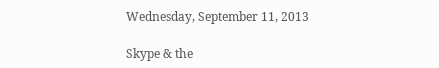Wednesday, September 11, 2013

Skype & the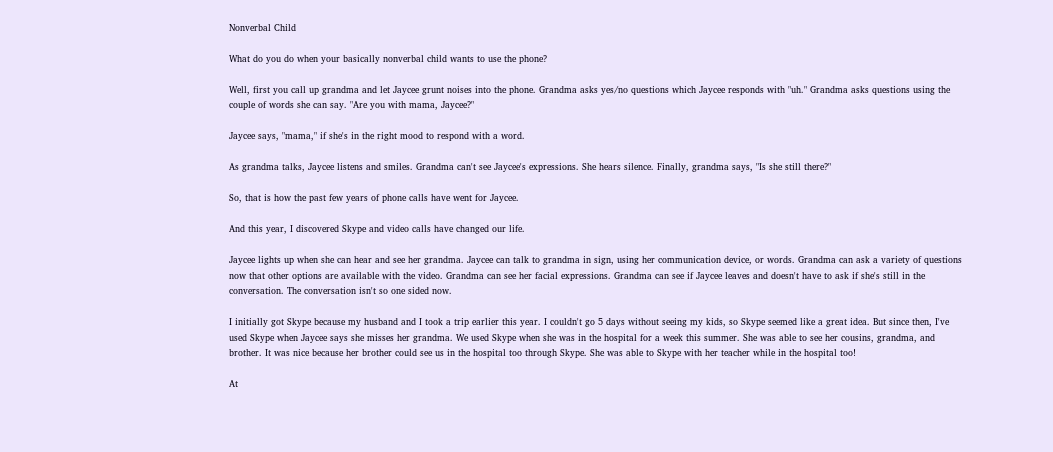Nonverbal Child

What do you do when your basically nonverbal child wants to use the phone?

Well, first you call up grandma and let Jaycee grunt noises into the phone. Grandma asks yes/no questions which Jaycee responds with "uh." Grandma asks questions using the couple of words she can say. "Are you with mama, Jaycee?"

Jaycee says, "mama," if she's in the right mood to respond with a word.

As grandma talks, Jaycee listens and smiles. Grandma can't see Jaycee's expressions. She hears silence. Finally, grandma says, "Is she still there?"

So, that is how the past few years of phone calls have went for Jaycee.

And this year, I discovered Skype and video calls have changed our life.

Jaycee lights up when she can hear and see her grandma. Jaycee can talk to grandma in sign, using her communication device, or words. Grandma can ask a variety of questions now that other options are available with the video. Grandma can see her facial expressions. Grandma can see if Jaycee leaves and doesn't have to ask if she's still in the conversation. The conversation isn't so one sided now.

I initially got Skype because my husband and I took a trip earlier this year. I couldn't go 5 days without seeing my kids, so Skype seemed like a great idea. But since then, I've used Skype when Jaycee says she misses her grandma. We used Skype when she was in the hospital for a week this summer. She was able to see her cousins, grandma, and brother. It was nice because her brother could see us in the hospital too through Skype. She was able to Skype with her teacher while in the hospital too!

At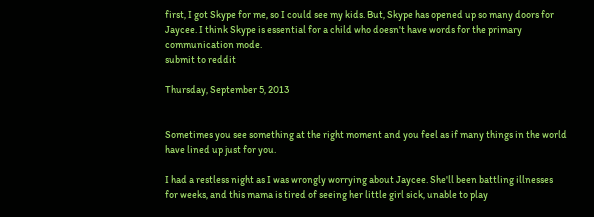first, I got Skype for me, so I could see my kids. But, Skype has opened up so many doors for Jaycee. I think Skype is essential for a child who doesn't have words for the primary communication mode.
submit to reddit

Thursday, September 5, 2013


Sometimes you see something at the right moment and you feel as if many things in the world have lined up just for you.

I had a restless night as I was wrongly worrying about Jaycee. She'll been battling illnesses for weeks, and this mama is tired of seeing her little girl sick, unable to play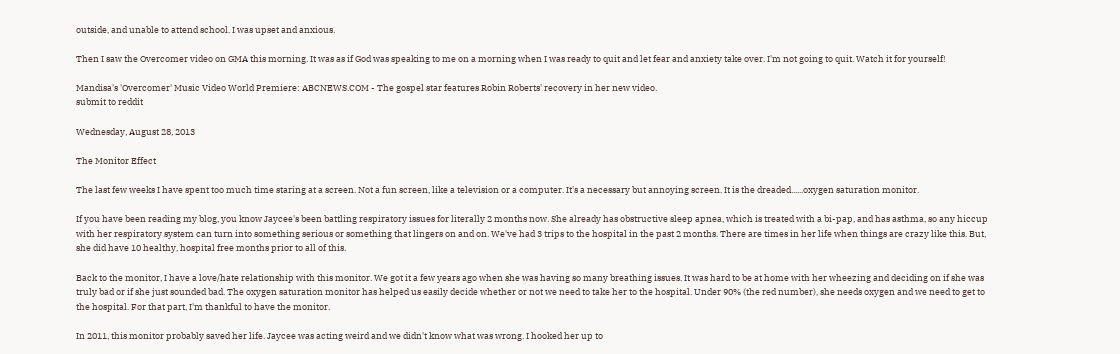outside, and unable to attend school. I was upset and anxious.

Then I saw the Overcomer video on GMA this morning. It was as if God was speaking to me on a morning when I was ready to quit and let fear and anxiety take over. I'm not going to quit. Watch it for yourself!

Mandisa's 'Overcomer' Music Video World Premiere: ABCNEWS.COM - The gospel star features Robin Roberts' recovery in her new video.
submit to reddit

Wednesday, August 28, 2013

The Monitor Effect

The last few weeks I have spent too much time staring at a screen. Not a fun screen, like a television or a computer. It's a necessary but annoying screen. It is the dreaded......oxygen saturation monitor.

If you have been reading my blog, you know Jaycee's been battling respiratory issues for literally 2 months now. She already has obstructive sleep apnea, which is treated with a bi-pap, and has asthma, so any hiccup with her respiratory system can turn into something serious or something that lingers on and on. We've had 3 trips to the hospital in the past 2 months. There are times in her life when things are crazy like this. But, she did have 10 healthy, hospital free months prior to all of this.

Back to the monitor, I have a love/hate relationship with this monitor. We got it a few years ago when she was having so many breathing issues. It was hard to be at home with her wheezing and deciding on if she was truly bad or if she just sounded bad. The oxygen saturation monitor has helped us easily decide whether or not we need to take her to the hospital. Under 90% (the red number), she needs oxygen and we need to get to the hospital. For that part, I'm thankful to have the monitor.

In 2011, this monitor probably saved her life. Jaycee was acting weird and we didn't know what was wrong. I hooked her up to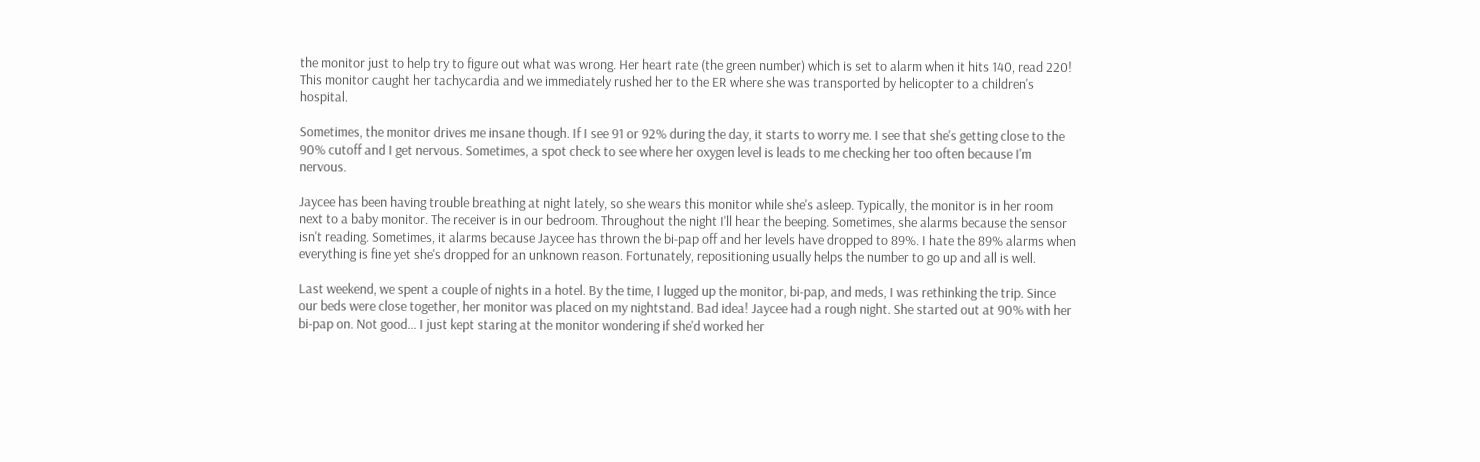the monitor just to help try to figure out what was wrong. Her heart rate (the green number) which is set to alarm when it hits 140, read 220! This monitor caught her tachycardia and we immediately rushed her to the ER where she was transported by helicopter to a children's hospital.

Sometimes, the monitor drives me insane though. If I see 91 or 92% during the day, it starts to worry me. I see that she's getting close to the 90% cutoff and I get nervous. Sometimes, a spot check to see where her oxygen level is leads to me checking her too often because I'm nervous.

Jaycee has been having trouble breathing at night lately, so she wears this monitor while she's asleep. Typically, the monitor is in her room next to a baby monitor. The receiver is in our bedroom. Throughout the night I'll hear the beeping. Sometimes, she alarms because the sensor isn't reading. Sometimes, it alarms because Jaycee has thrown the bi-pap off and her levels have dropped to 89%. I hate the 89% alarms when everything is fine yet she's dropped for an unknown reason. Fortunately, repositioning usually helps the number to go up and all is well.

Last weekend, we spent a couple of nights in a hotel. By the time, I lugged up the monitor, bi-pap, and meds, I was rethinking the trip. Since our beds were close together, her monitor was placed on my nightstand. Bad idea! Jaycee had a rough night. She started out at 90% with her bi-pap on. Not good... I just kept staring at the monitor wondering if she'd worked her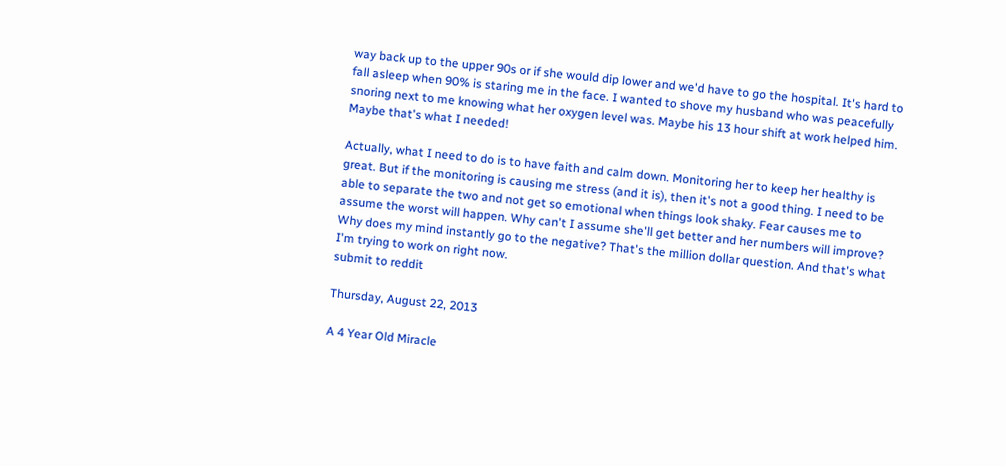way back up to the upper 90s or if she would dip lower and we'd have to go the hospital. It's hard to fall asleep when 90% is staring me in the face. I wanted to shove my husband who was peacefully snoring next to me knowing what her oxygen level was. Maybe his 13 hour shift at work helped him. Maybe that's what I needed!

Actually, what I need to do is to have faith and calm down. Monitoring her to keep her healthy is great. But if the monitoring is causing me stress (and it is), then it's not a good thing. I need to be able to separate the two and not get so emotional when things look shaky. Fear causes me to assume the worst will happen. Why can't I assume she'll get better and her numbers will improve? Why does my mind instantly go to the negative? That's the million dollar question. And that's what I'm trying to work on right now.
submit to reddit

Thursday, August 22, 2013

A 4 Year Old Miracle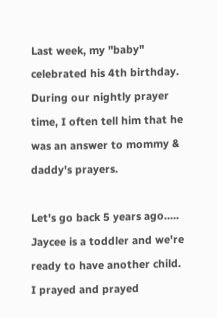Last week, my "baby" celebrated his 4th birthday. During our nightly prayer time, I often tell him that he was an answer to mommy & daddy's prayers.

Let's go back 5 years ago.....
Jaycee is a toddler and we're ready to have another child. I prayed and prayed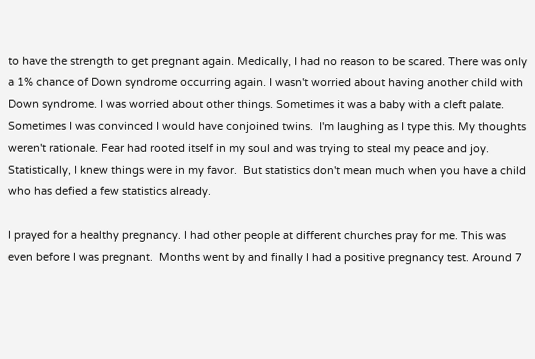to have the strength to get pregnant again. Medically, I had no reason to be scared. There was only a 1% chance of Down syndrome occurring again. I wasn't worried about having another child with Down syndrome. I was worried about other things. Sometimes it was a baby with a cleft palate. Sometimes I was convinced I would have conjoined twins.  I'm laughing as I type this. My thoughts weren't rationale. Fear had rooted itself in my soul and was trying to steal my peace and joy. Statistically, I knew things were in my favor.  But statistics don't mean much when you have a child who has defied a few statistics already.

I prayed for a healthy pregnancy. I had other people at different churches pray for me. This was even before I was pregnant.  Months went by and finally I had a positive pregnancy test. Around 7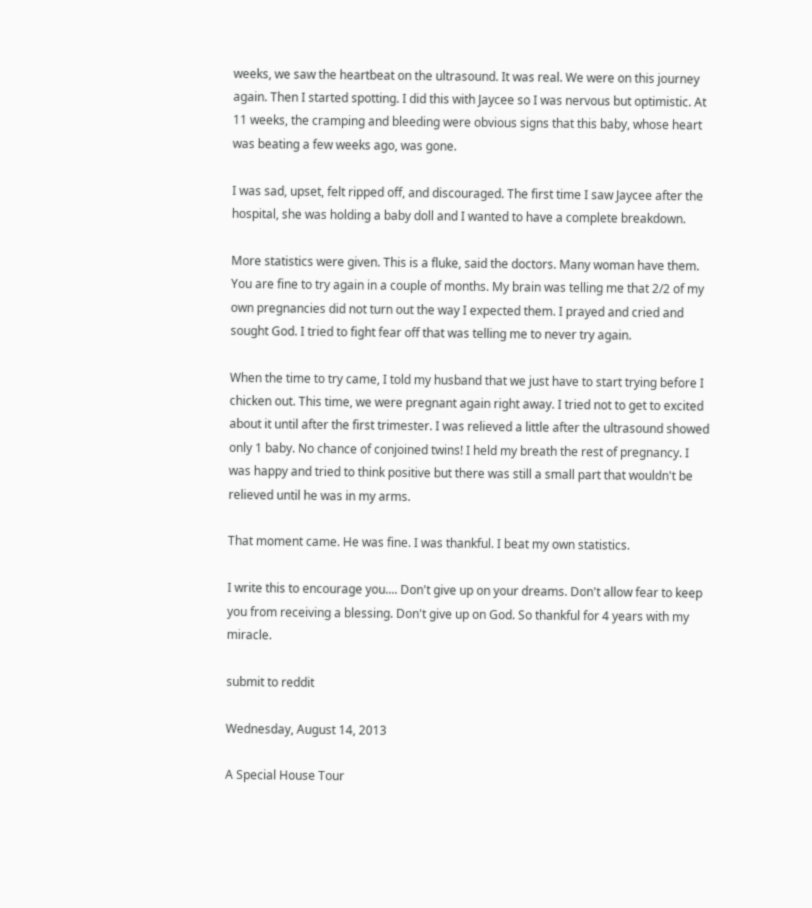weeks, we saw the heartbeat on the ultrasound. It was real. We were on this journey again. Then I started spotting. I did this with Jaycee so I was nervous but optimistic. At 11 weeks, the cramping and bleeding were obvious signs that this baby, whose heart was beating a few weeks ago, was gone.

I was sad, upset, felt ripped off, and discouraged. The first time I saw Jaycee after the hospital, she was holding a baby doll and I wanted to have a complete breakdown.

More statistics were given. This is a fluke, said the doctors. Many woman have them. You are fine to try again in a couple of months. My brain was telling me that 2/2 of my own pregnancies did not turn out the way I expected them. I prayed and cried and sought God. I tried to fight fear off that was telling me to never try again.

When the time to try came, I told my husband that we just have to start trying before I chicken out. This time, we were pregnant again right away. I tried not to get to excited about it until after the first trimester. I was relieved a little after the ultrasound showed only 1 baby. No chance of conjoined twins! I held my breath the rest of pregnancy. I was happy and tried to think positive but there was still a small part that wouldn't be relieved until he was in my arms.

That moment came. He was fine. I was thankful. I beat my own statistics.

I write this to encourage you.... Don't give up on your dreams. Don't allow fear to keep you from receiving a blessing. Don't give up on God. So thankful for 4 years with my miracle.

submit to reddit

Wednesday, August 14, 2013

A Special House Tour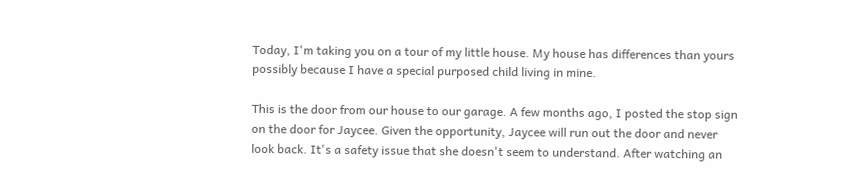Today, I'm taking you on a tour of my little house. My house has differences than yours possibly because I have a special purposed child living in mine.

This is the door from our house to our garage. A few months ago, I posted the stop sign on the door for Jaycee. Given the opportunity, Jaycee will run out the door and never look back. It's a safety issue that she doesn't seem to understand. After watching an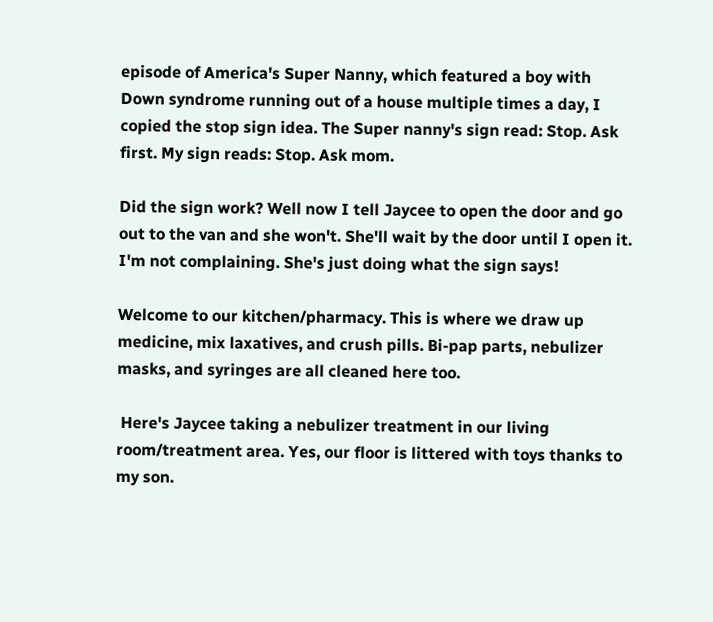episode of America's Super Nanny, which featured a boy with Down syndrome running out of a house multiple times a day, I copied the stop sign idea. The Super nanny's sign read: Stop. Ask first. My sign reads: Stop. Ask mom.

Did the sign work? Well now I tell Jaycee to open the door and go out to the van and she won't. She'll wait by the door until I open it. I'm not complaining. She's just doing what the sign says!

Welcome to our kitchen/pharmacy. This is where we draw up medicine, mix laxatives, and crush pills. Bi-pap parts, nebulizer masks, and syringes are all cleaned here too.

 Here's Jaycee taking a nebulizer treatment in our living room/treatment area. Yes, our floor is littered with toys thanks to my son.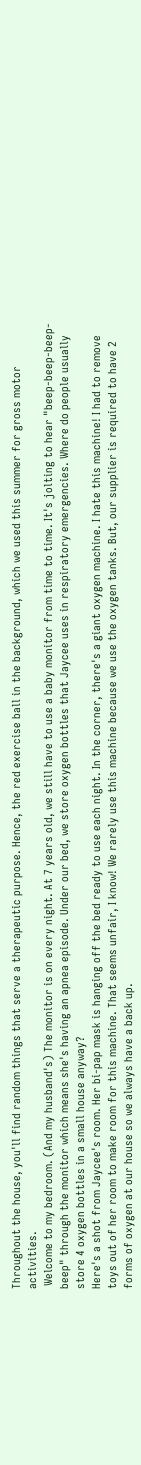Throughout the house, you'll find random things that serve a therapeutic purpose. Hence, the red exercise ball in the background, which we used this summer for gross motor activities.
 Welcome to my bedroom. (And my husband's) The monitor is on every night. At 7 years old, we still have to use a baby monitor from time to time. It's jolting to hear "beep-beep-beep-beep" through the monitor which means she's having an apnea episode. Under our bed, we store oxygen bottles that Jaycee uses in respiratory emergencies. Where do people usually store 4 oxygen bottles in a small house anyway?
Here's a shot from Jaycee's room. Her bi-pap mask is hanging off the bed ready to use each night. In the corner, there's a giant oxygen machine. I hate this machine! I had to remove toys out of her room to make room for this machine. That seems unfair, I know! We rarely use this machine because we use the oxygen tanks. But, our supplier is required to have 2 forms of oxygen at our house so we always have a back up.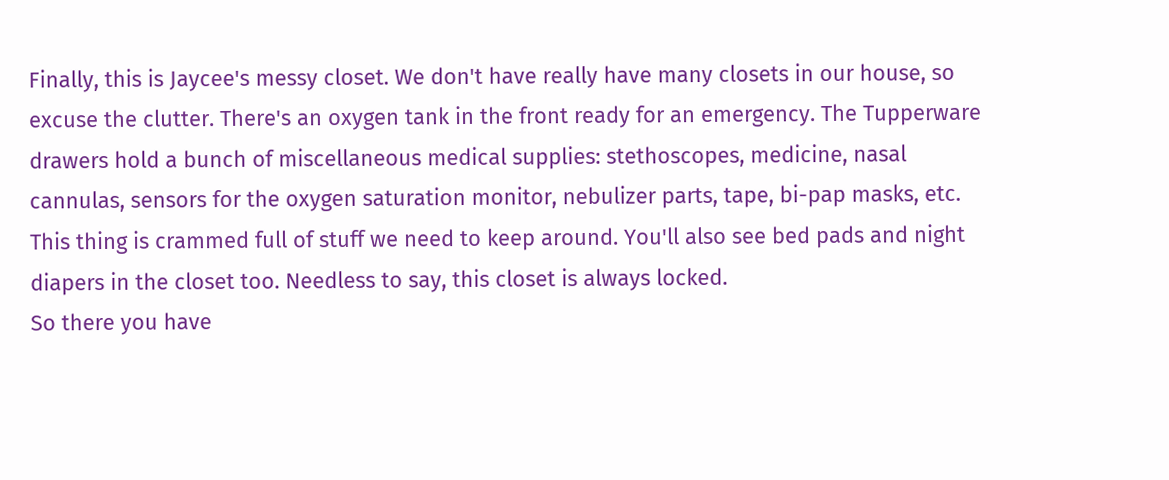Finally, this is Jaycee's messy closet. We don't have really have many closets in our house, so excuse the clutter. There's an oxygen tank in the front ready for an emergency. The Tupperware drawers hold a bunch of miscellaneous medical supplies: stethoscopes, medicine, nasal cannulas, sensors for the oxygen saturation monitor, nebulizer parts, tape, bi-pap masks, etc. This thing is crammed full of stuff we need to keep around. You'll also see bed pads and night diapers in the closet too. Needless to say, this closet is always locked.
So there you have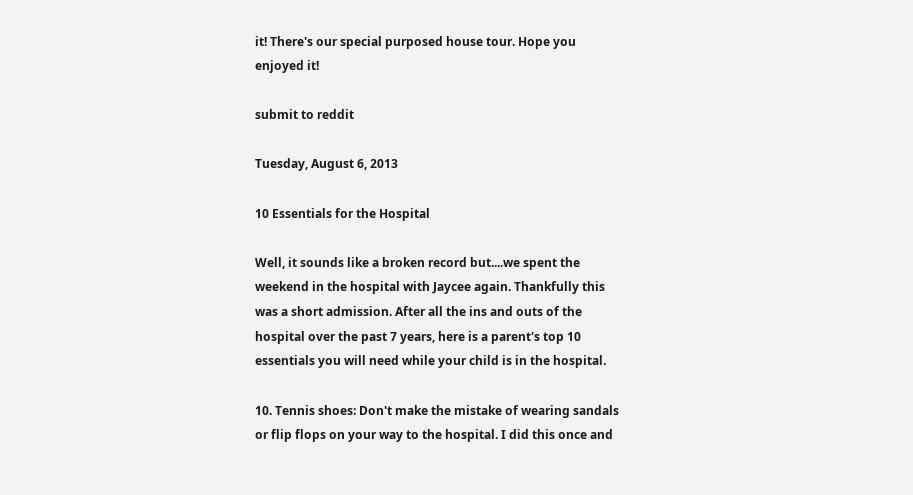it! There's our special purposed house tour. Hope you enjoyed it!

submit to reddit

Tuesday, August 6, 2013

10 Essentials for the Hospital

Well, it sounds like a broken record but....we spent the weekend in the hospital with Jaycee again. Thankfully this was a short admission. After all the ins and outs of the hospital over the past 7 years, here is a parent's top 10 essentials you will need while your child is in the hospital.

10. Tennis shoes: Don't make the mistake of wearing sandals or flip flops on your way to the hospital. I did this once and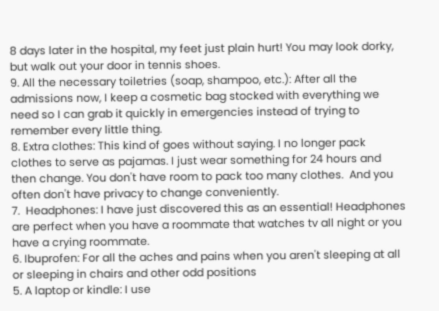8 days later in the hospital, my feet just plain hurt! You may look dorky, but walk out your door in tennis shoes.
9. All the necessary toiletries (soap, shampoo, etc.): After all the admissions now, I keep a cosmetic bag stocked with everything we need so I can grab it quickly in emergencies instead of trying to remember every little thing.
8. Extra clothes: This kind of goes without saying. I no longer pack clothes to serve as pajamas. I just wear something for 24 hours and then change. You don't have room to pack too many clothes.  And you often don't have privacy to change conveniently.
7.  Headphones: I have just discovered this as an essential! Headphones are perfect when you have a roommate that watches tv all night or you have a crying roommate.
6. Ibuprofen: For all the aches and pains when you aren't sleeping at all or sleeping in chairs and other odd positions
5. A laptop or kindle: I use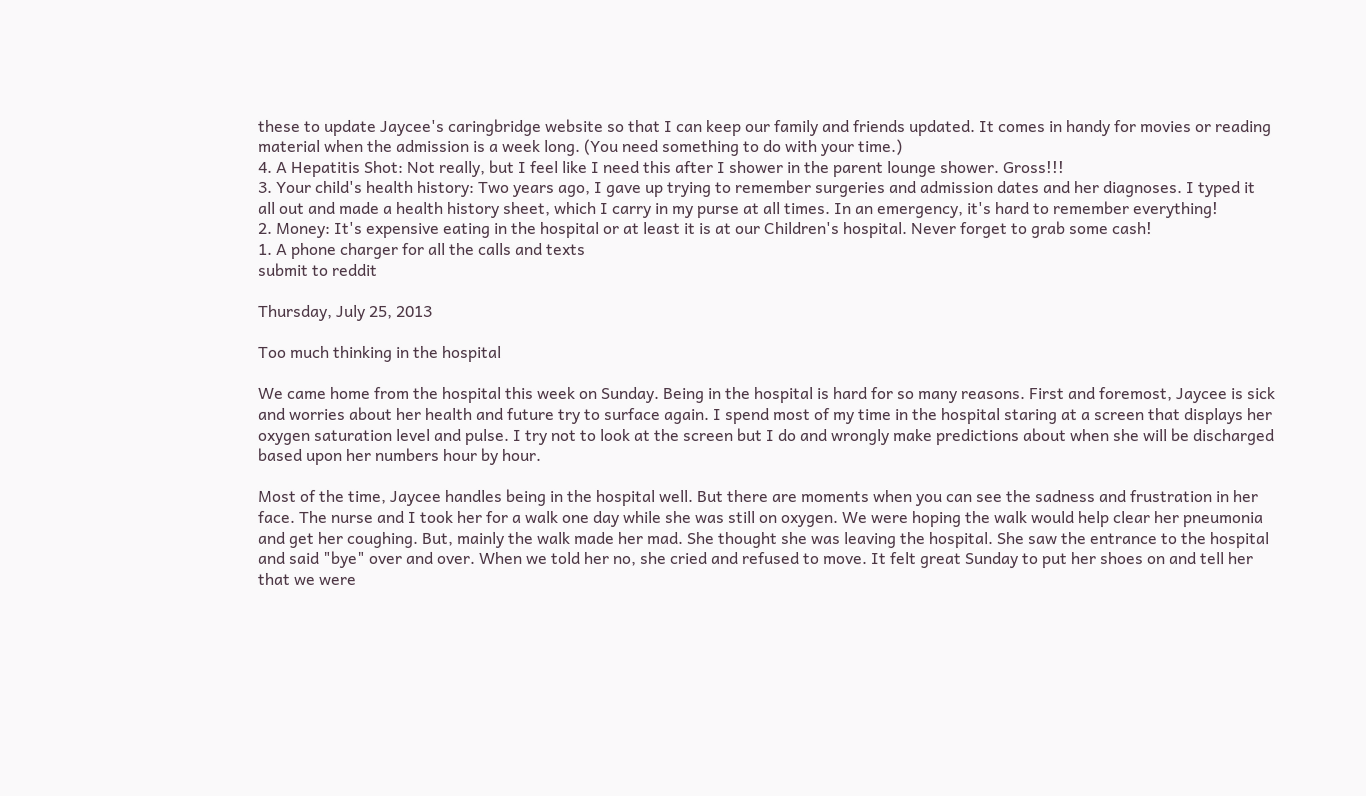these to update Jaycee's caringbridge website so that I can keep our family and friends updated. It comes in handy for movies or reading material when the admission is a week long. (You need something to do with your time.)
4. A Hepatitis Shot: Not really, but I feel like I need this after I shower in the parent lounge shower. Gross!!!
3. Your child's health history: Two years ago, I gave up trying to remember surgeries and admission dates and her diagnoses. I typed it all out and made a health history sheet, which I carry in my purse at all times. In an emergency, it's hard to remember everything!
2. Money: It's expensive eating in the hospital or at least it is at our Children's hospital. Never forget to grab some cash!
1. A phone charger for all the calls and texts
submit to reddit

Thursday, July 25, 2013

Too much thinking in the hospital

We came home from the hospital this week on Sunday. Being in the hospital is hard for so many reasons. First and foremost, Jaycee is sick and worries about her health and future try to surface again. I spend most of my time in the hospital staring at a screen that displays her oxygen saturation level and pulse. I try not to look at the screen but I do and wrongly make predictions about when she will be discharged based upon her numbers hour by hour.

Most of the time, Jaycee handles being in the hospital well. But there are moments when you can see the sadness and frustration in her face. The nurse and I took her for a walk one day while she was still on oxygen. We were hoping the walk would help clear her pneumonia and get her coughing. But, mainly the walk made her mad. She thought she was leaving the hospital. She saw the entrance to the hospital and said "bye" over and over. When we told her no, she cried and refused to move. It felt great Sunday to put her shoes on and tell her that we were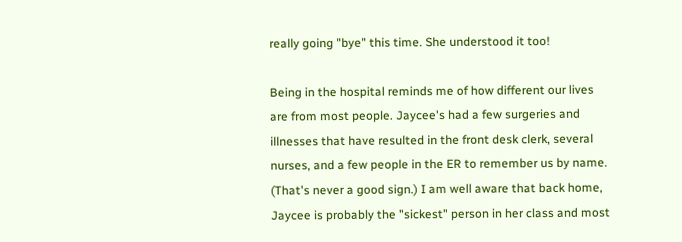really going "bye" this time. She understood it too!

Being in the hospital reminds me of how different our lives are from most people. Jaycee's had a few surgeries and illnesses that have resulted in the front desk clerk, several nurses, and a few people in the ER to remember us by name. (That's never a good sign.) I am well aware that back home, Jaycee is probably the "sickest" person in her class and most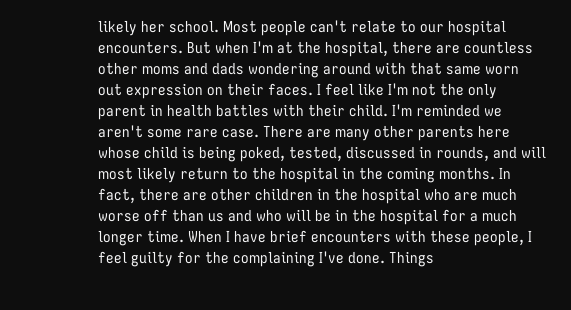likely her school. Most people can't relate to our hospital encounters. But when I'm at the hospital, there are countless other moms and dads wondering around with that same worn out expression on their faces. I feel like I'm not the only parent in health battles with their child. I'm reminded we aren't some rare case. There are many other parents here whose child is being poked, tested, discussed in rounds, and will most likely return to the hospital in the coming months. In fact, there are other children in the hospital who are much worse off than us and who will be in the hospital for a much longer time. When I have brief encounters with these people, I feel guilty for the complaining I've done. Things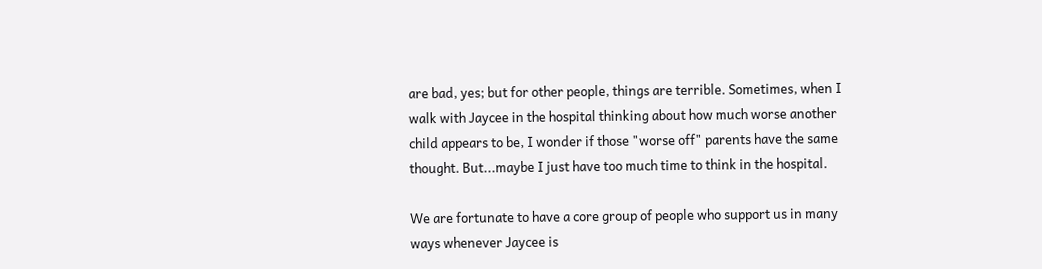are bad, yes; but for other people, things are terrible. Sometimes, when I walk with Jaycee in the hospital thinking about how much worse another child appears to be, I wonder if those "worse off" parents have the same thought. But...maybe I just have too much time to think in the hospital.

We are fortunate to have a core group of people who support us in many ways whenever Jaycee is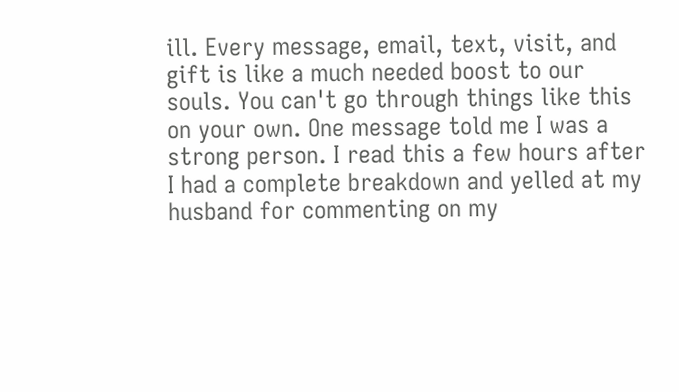ill. Every message, email, text, visit, and gift is like a much needed boost to our souls. You can't go through things like this on your own. One message told me I was a strong person. I read this a few hours after I had a complete breakdown and yelled at my husband for commenting on my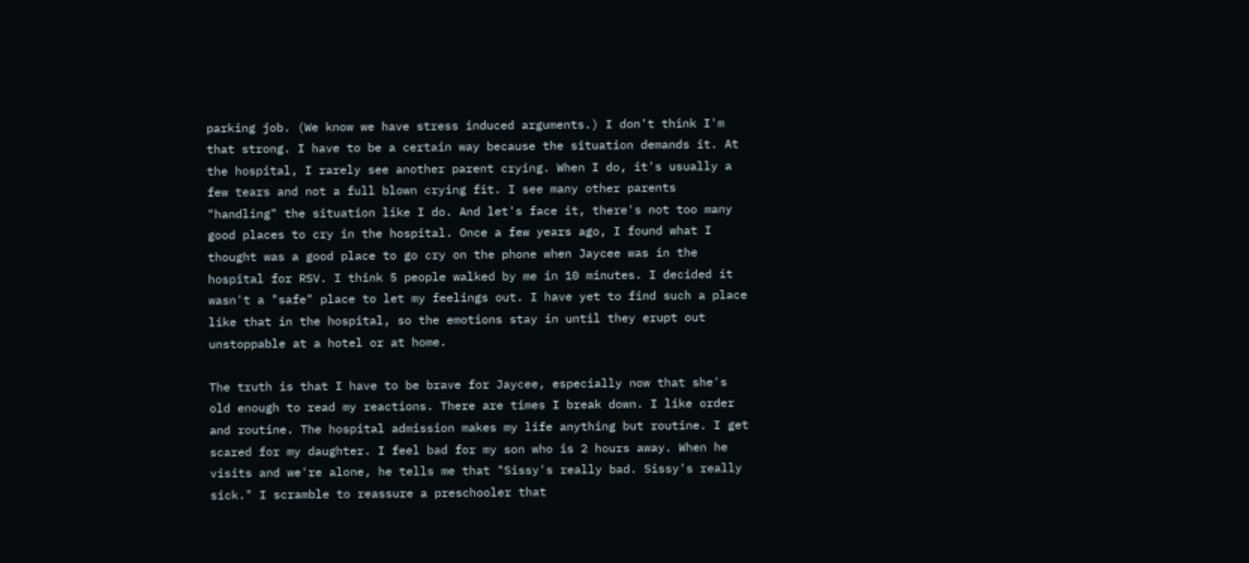parking job. (We know we have stress induced arguments.) I don't think I'm that strong. I have to be a certain way because the situation demands it. At the hospital, I rarely see another parent crying. When I do, it's usually a few tears and not a full blown crying fit. I see many other parents "handling" the situation like I do. And let's face it, there's not too many good places to cry in the hospital. Once a few years ago, I found what I thought was a good place to go cry on the phone when Jaycee was in the hospital for RSV. I think 5 people walked by me in 10 minutes. I decided it wasn't a "safe" place to let my feelings out. I have yet to find such a place like that in the hospital, so the emotions stay in until they erupt out unstoppable at a hotel or at home.

The truth is that I have to be brave for Jaycee, especially now that she's old enough to read my reactions. There are times I break down. I like order and routine. The hospital admission makes my life anything but routine. I get scared for my daughter. I feel bad for my son who is 2 hours away. When he visits and we're alone, he tells me that "Sissy's really bad. Sissy's really sick." I scramble to reassure a preschooler that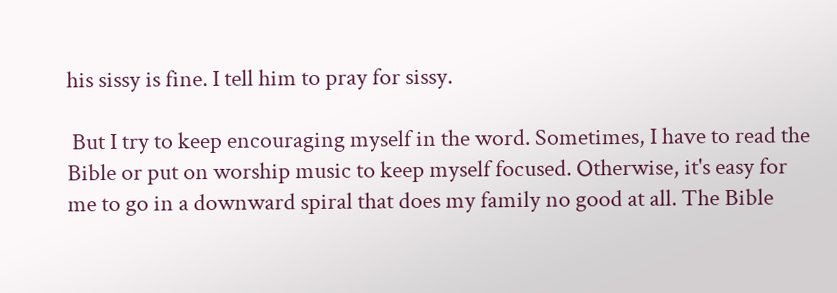his sissy is fine. I tell him to pray for sissy.

 But I try to keep encouraging myself in the word. Sometimes, I have to read the Bible or put on worship music to keep myself focused. Otherwise, it's easy for me to go in a downward spiral that does my family no good at all. The Bible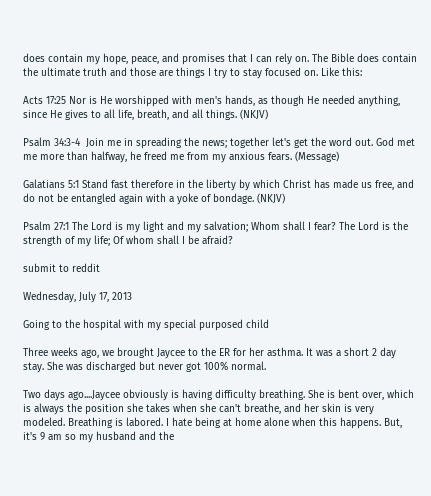does contain my hope, peace, and promises that I can rely on. The Bible does contain the ultimate truth and those are things I try to stay focused on. Like this:

Acts 17:25 Nor is He worshipped with men's hands, as though He needed anything, since He gives to all life, breath, and all things. (NKJV)

Psalm 34:3-4  Join me in spreading the news; together let's get the word out. God met me more than halfway, he freed me from my anxious fears. (Message)

Galatians 5:1 Stand fast therefore in the liberty by which Christ has made us free, and do not be entangled again with a yoke of bondage. (NKJV)

Psalm 27:1 The Lord is my light and my salvation; Whom shall I fear? The Lord is the strength of my life; Of whom shall I be afraid?

submit to reddit

Wednesday, July 17, 2013

Going to the hospital with my special purposed child

Three weeks ago, we brought Jaycee to the ER for her asthma. It was a short 2 day stay. She was discharged but never got 100% normal.

Two days ago....Jaycee obviously is having difficulty breathing. She is bent over, which is always the position she takes when she can't breathe, and her skin is very modeled. Breathing is labored. I hate being at home alone when this happens. But, it's 9 am so my husband and the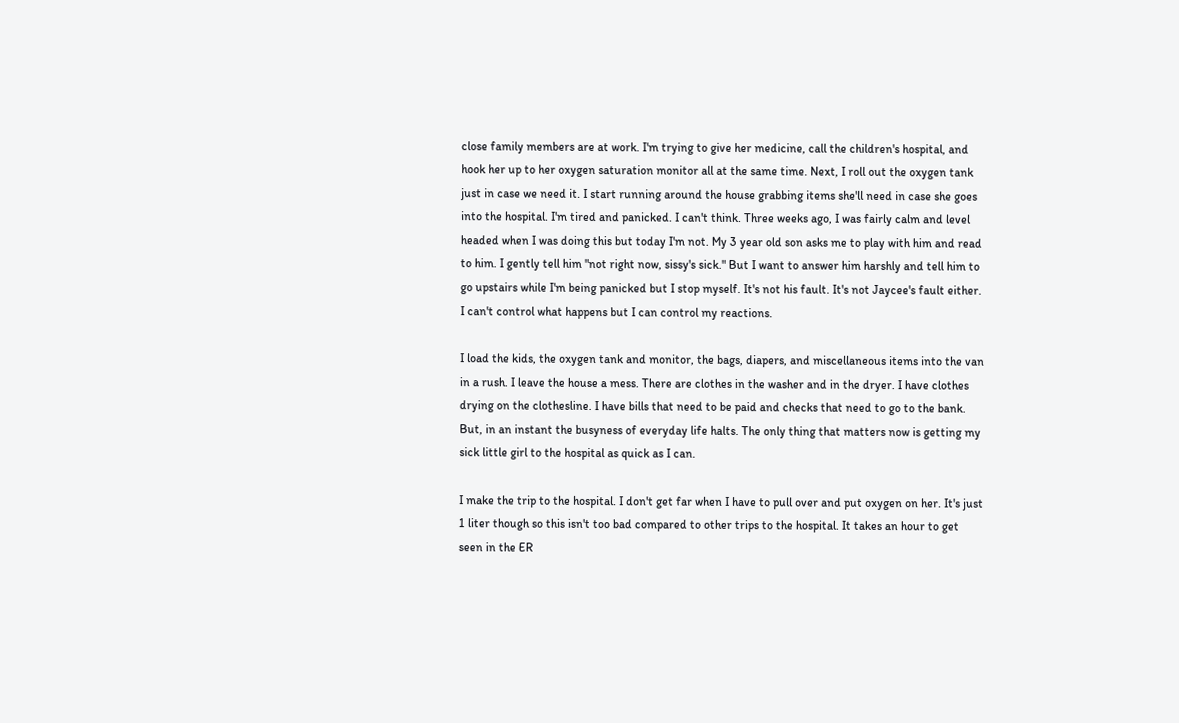close family members are at work. I'm trying to give her medicine, call the children's hospital, and hook her up to her oxygen saturation monitor all at the same time. Next, I roll out the oxygen tank just in case we need it. I start running around the house grabbing items she'll need in case she goes into the hospital. I'm tired and panicked. I can't think. Three weeks ago, I was fairly calm and level headed when I was doing this but today I'm not. My 3 year old son asks me to play with him and read to him. I gently tell him "not right now, sissy's sick." But I want to answer him harshly and tell him to go upstairs while I'm being panicked but I stop myself. It's not his fault. It's not Jaycee's fault either. I can't control what happens but I can control my reactions.

I load the kids, the oxygen tank and monitor, the bags, diapers, and miscellaneous items into the van in a rush. I leave the house a mess. There are clothes in the washer and in the dryer. I have clothes drying on the clothesline. I have bills that need to be paid and checks that need to go to the bank. But, in an instant the busyness of everyday life halts. The only thing that matters now is getting my sick little girl to the hospital as quick as I can.

I make the trip to the hospital. I don't get far when I have to pull over and put oxygen on her. It's just 1 liter though so this isn't too bad compared to other trips to the hospital. It takes an hour to get seen in the ER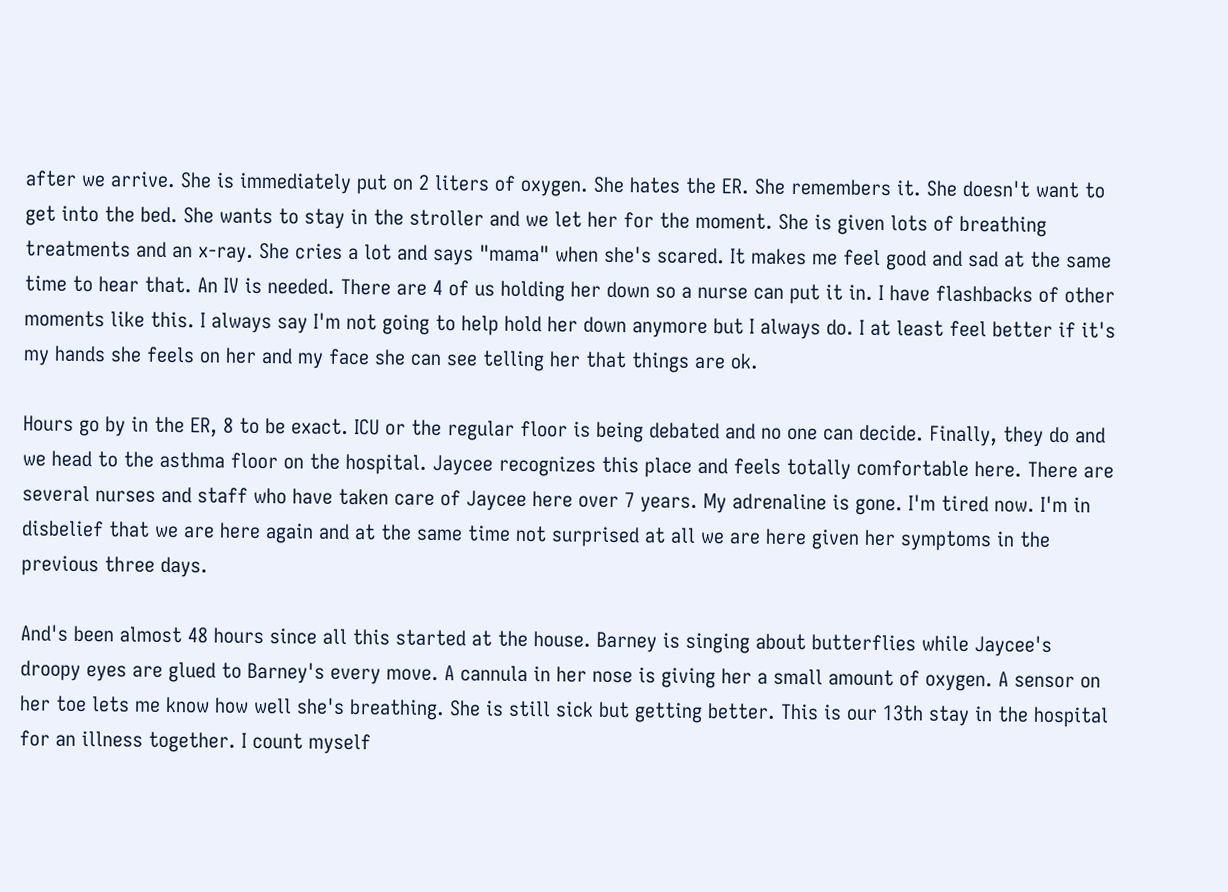after we arrive. She is immediately put on 2 liters of oxygen. She hates the ER. She remembers it. She doesn't want to get into the bed. She wants to stay in the stroller and we let her for the moment. She is given lots of breathing treatments and an x-ray. She cries a lot and says "mama" when she's scared. It makes me feel good and sad at the same time to hear that. An IV is needed. There are 4 of us holding her down so a nurse can put it in. I have flashbacks of other moments like this. I always say I'm not going to help hold her down anymore but I always do. I at least feel better if it's my hands she feels on her and my face she can see telling her that things are ok.

Hours go by in the ER, 8 to be exact. ICU or the regular floor is being debated and no one can decide. Finally, they do and we head to the asthma floor on the hospital. Jaycee recognizes this place and feels totally comfortable here. There are several nurses and staff who have taken care of Jaycee here over 7 years. My adrenaline is gone. I'm tired now. I'm in disbelief that we are here again and at the same time not surprised at all we are here given her symptoms in the previous three days.

And's been almost 48 hours since all this started at the house. Barney is singing about butterflies while Jaycee's droopy eyes are glued to Barney's every move. A cannula in her nose is giving her a small amount of oxygen. A sensor on her toe lets me know how well she's breathing. She is still sick but getting better. This is our 13th stay in the hospital for an illness together. I count myself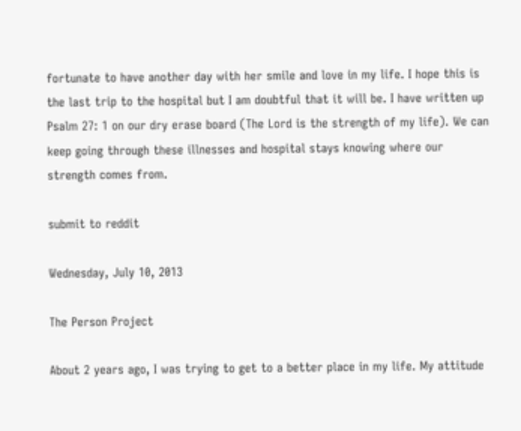fortunate to have another day with her smile and love in my life. I hope this is the last trip to the hospital but I am doubtful that it will be. I have written up Psalm 27: 1 on our dry erase board (The Lord is the strength of my life). We can keep going through these illnesses and hospital stays knowing where our strength comes from.

submit to reddit

Wednesday, July 10, 2013

The Person Project

About 2 years ago, I was trying to get to a better place in my life. My attitude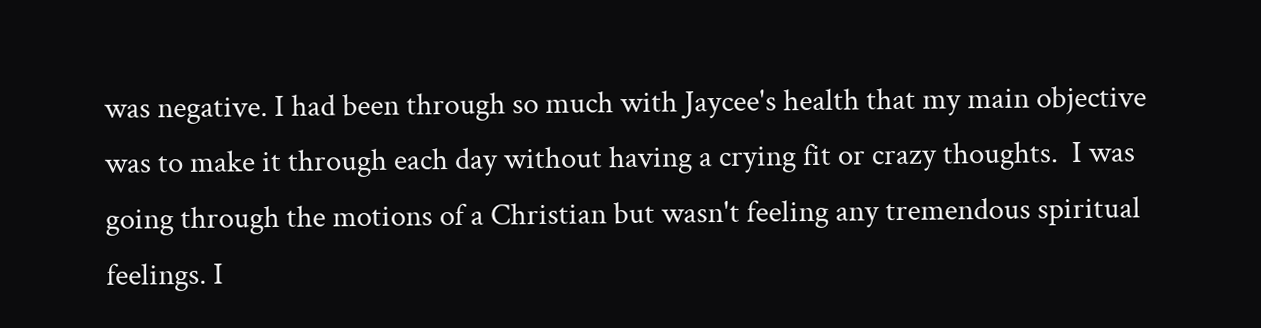was negative. I had been through so much with Jaycee's health that my main objective was to make it through each day without having a crying fit or crazy thoughts.  I was going through the motions of a Christian but wasn't feeling any tremendous spiritual feelings. I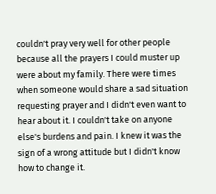couldn't pray very well for other people because all the prayers I could muster up were about my family. There were times when someone would share a sad situation requesting prayer and I didn't even want to hear about it. I couldn't take on anyone else's burdens and pain. I knew it was the sign of a wrong attitude but I didn't know how to change it.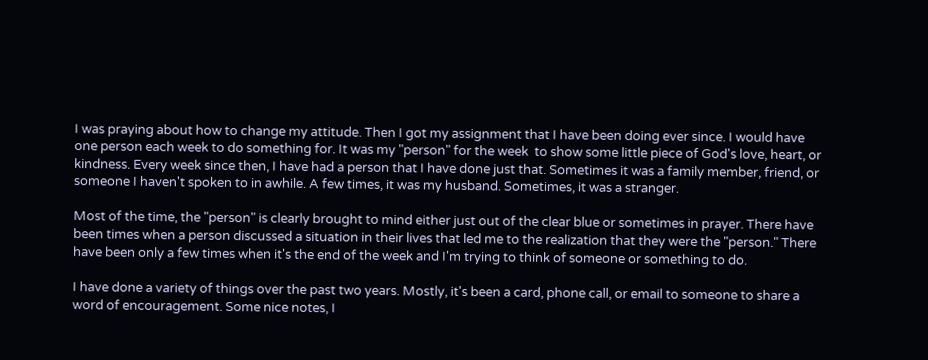I was praying about how to change my attitude. Then I got my assignment that I have been doing ever since. I would have one person each week to do something for. It was my "person" for the week  to show some little piece of God's love, heart, or kindness. Every week since then, I have had a person that I have done just that. Sometimes it was a family member, friend, or someone I haven't spoken to in awhile. A few times, it was my husband. Sometimes, it was a stranger.

Most of the time, the "person" is clearly brought to mind either just out of the clear blue or sometimes in prayer. There have been times when a person discussed a situation in their lives that led me to the realization that they were the "person." There have been only a few times when it's the end of the week and I'm trying to think of someone or something to do.

I have done a variety of things over the past two years. Mostly, it's been a card, phone call, or email to someone to share a word of encouragement. Some nice notes, I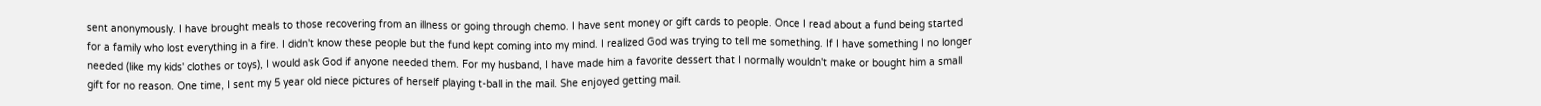sent anonymously. I have brought meals to those recovering from an illness or going through chemo. I have sent money or gift cards to people. Once I read about a fund being started for a family who lost everything in a fire. I didn't know these people but the fund kept coming into my mind. I realized God was trying to tell me something. If I have something I no longer needed (like my kids' clothes or toys), I would ask God if anyone needed them. For my husband, I have made him a favorite dessert that I normally wouldn't make or bought him a small gift for no reason. One time, I sent my 5 year old niece pictures of herself playing t-ball in the mail. She enjoyed getting mail.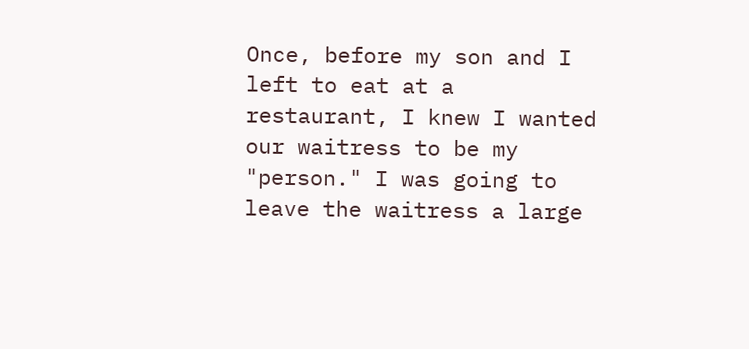Once, before my son and I left to eat at a restaurant, I knew I wanted our waitress to be my "person." I was going to leave the waitress a large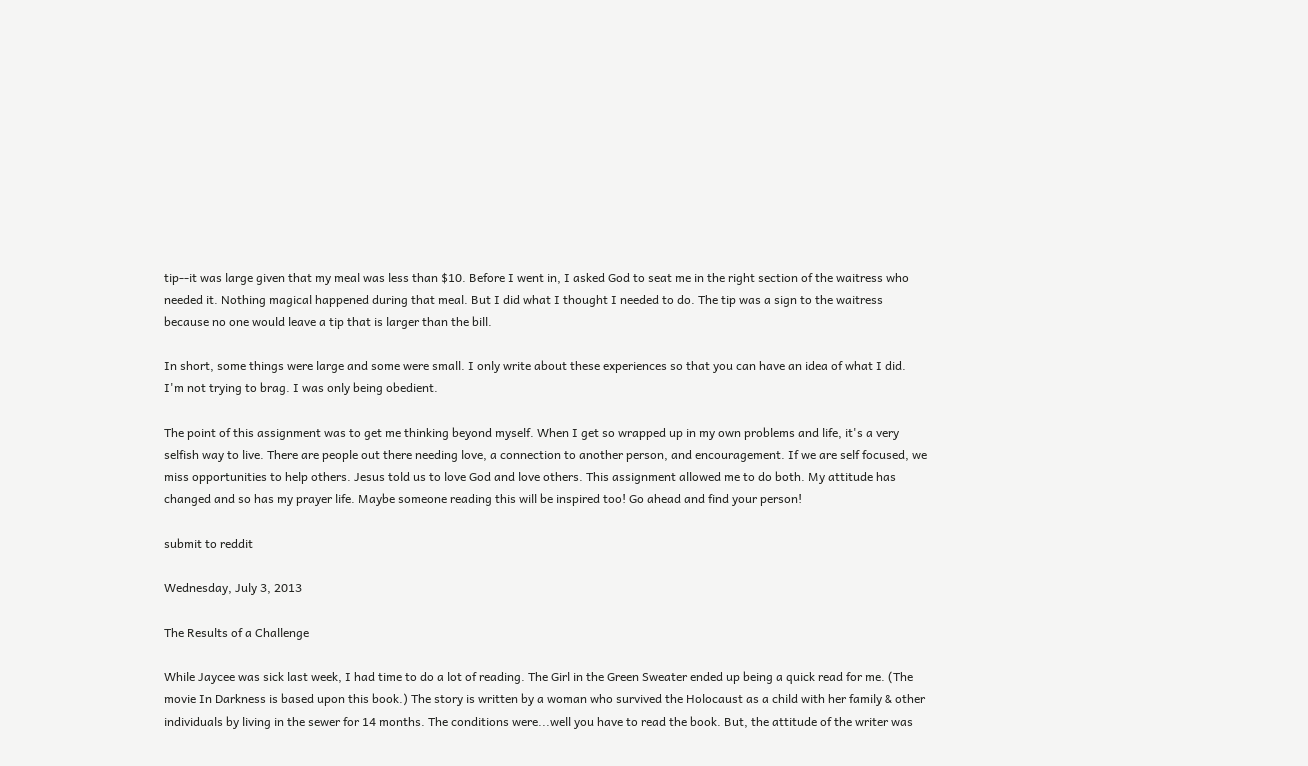tip--it was large given that my meal was less than $10. Before I went in, I asked God to seat me in the right section of the waitress who needed it. Nothing magical happened during that meal. But I did what I thought I needed to do. The tip was a sign to the waitress because no one would leave a tip that is larger than the bill.

In short, some things were large and some were small. I only write about these experiences so that you can have an idea of what I did. I'm not trying to brag. I was only being obedient.

The point of this assignment was to get me thinking beyond myself. When I get so wrapped up in my own problems and life, it's a very selfish way to live. There are people out there needing love, a connection to another person, and encouragement. If we are self focused, we miss opportunities to help others. Jesus told us to love God and love others. This assignment allowed me to do both. My attitude has changed and so has my prayer life. Maybe someone reading this will be inspired too! Go ahead and find your person!

submit to reddit

Wednesday, July 3, 2013

The Results of a Challenge

While Jaycee was sick last week, I had time to do a lot of reading. The Girl in the Green Sweater ended up being a quick read for me. (The movie In Darkness is based upon this book.) The story is written by a woman who survived the Holocaust as a child with her family & other individuals by living in the sewer for 14 months. The conditions were...well you have to read the book. But, the attitude of the writer was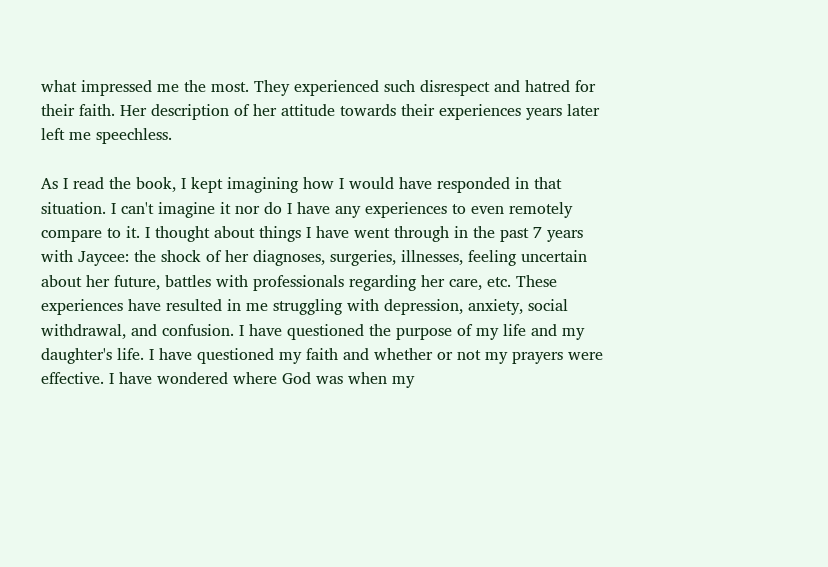what impressed me the most. They experienced such disrespect and hatred for their faith. Her description of her attitude towards their experiences years later left me speechless.

As I read the book, I kept imagining how I would have responded in that situation. I can't imagine it nor do I have any experiences to even remotely compare to it. I thought about things I have went through in the past 7 years with Jaycee: the shock of her diagnoses, surgeries, illnesses, feeling uncertain about her future, battles with professionals regarding her care, etc. These experiences have resulted in me struggling with depression, anxiety, social withdrawal, and confusion. I have questioned the purpose of my life and my daughter's life. I have questioned my faith and whether or not my prayers were effective. I have wondered where God was when my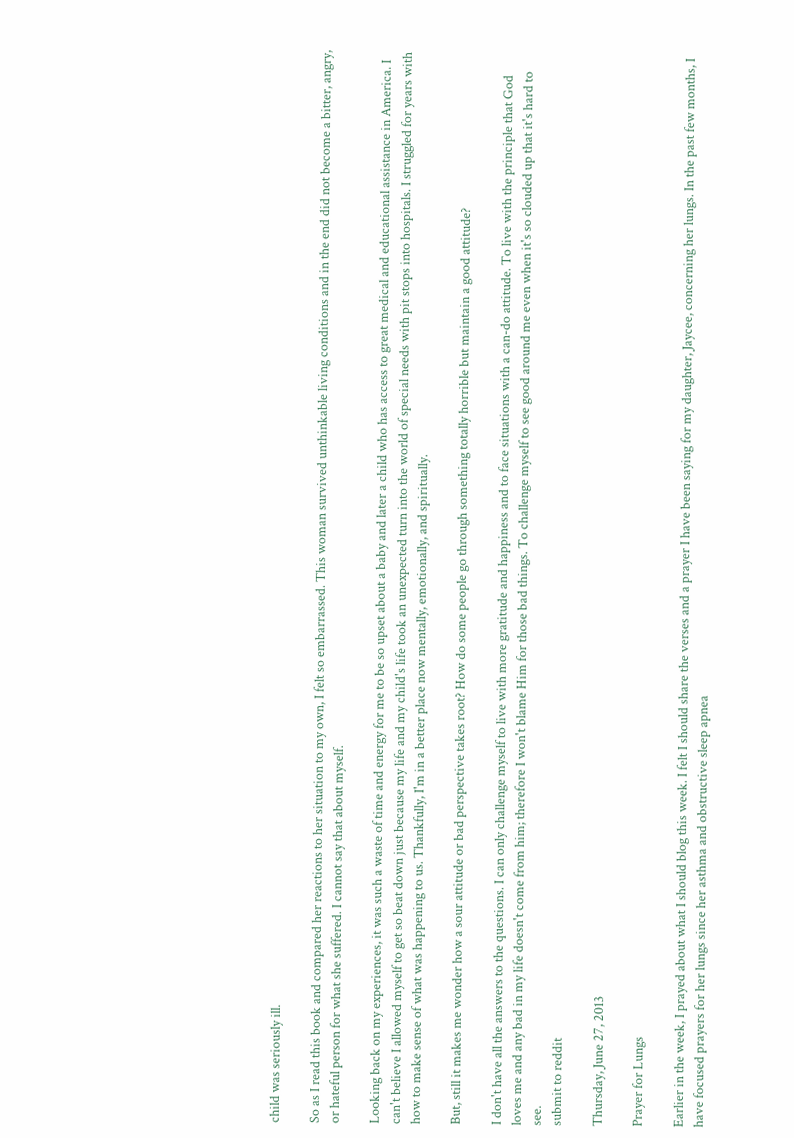child was seriously ill.

So as I read this book and compared her reactions to her situation to my own, I felt so embarrassed. This woman survived unthinkable living conditions and in the end did not become a bitter, angry, or hateful person for what she suffered. I cannot say that about myself.

Looking back on my experiences, it was such a waste of time and energy for me to be so upset about a baby and later a child who has access to great medical and educational assistance in America. I can't believe I allowed myself to get so beat down just because my life and my child's life took an unexpected turn into the world of special needs with pit stops into hospitals. I struggled for years with how to make sense of what was happening to us. Thankfully, I'm in a better place now mentally, emotionally, and spiritually.

But, still it makes me wonder how a sour attitude or bad perspective takes root? How do some people go through something totally horrible but maintain a good attitude?

I don't have all the answers to the questions. I can only challenge myself to live with more gratitude and happiness and to face situations with a can-do attitude. To live with the principle that God loves me and any bad in my life doesn't come from him; therefore I won't blame Him for those bad things. To challenge myself to see good around me even when it's so clouded up that it's hard to see.
submit to reddit

Thursday, June 27, 2013

Prayer for Lungs

Earlier in the week, I prayed about what I should blog this week. I felt I should share the verses and a prayer I have been saying for my daughter, Jaycee, concerning her lungs. In the past few months, I have focused prayers for her lungs since her asthma and obstructive sleep apnea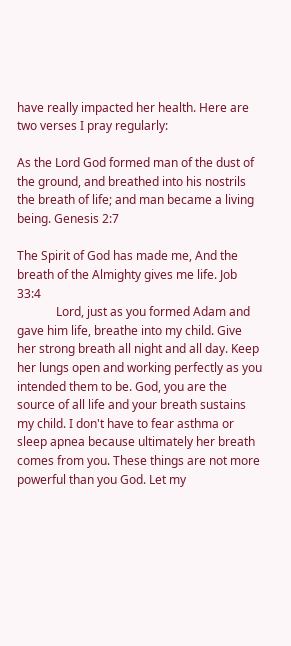have really impacted her health. Here are two verses I pray regularly:

As the Lord God formed man of the dust of the ground, and breathed into his nostrils the breath of life; and man became a living being. Genesis 2:7

The Spirit of God has made me, And the breath of the Almighty gives me life. Job 33:4
             Lord, just as you formed Adam and gave him life, breathe into my child. Give her strong breath all night and all day. Keep her lungs open and working perfectly as you intended them to be. God, you are the source of all life and your breath sustains my child. I don't have to fear asthma or sleep apnea because ultimately her breath comes from you. These things are not more powerful than you God. Let my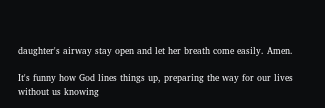daughter's airway stay open and let her breath come easily. Amen.

It's funny how God lines things up, preparing the way for our lives without us knowing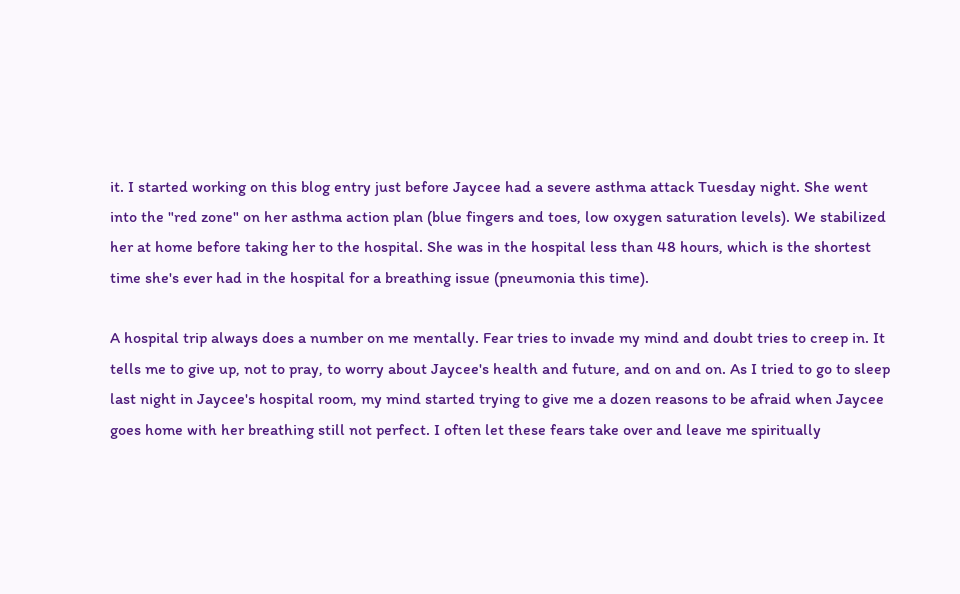it. I started working on this blog entry just before Jaycee had a severe asthma attack Tuesday night. She went into the "red zone" on her asthma action plan (blue fingers and toes, low oxygen saturation levels). We stabilized her at home before taking her to the hospital. She was in the hospital less than 48 hours, which is the shortest time she's ever had in the hospital for a breathing issue (pneumonia this time).

A hospital trip always does a number on me mentally. Fear tries to invade my mind and doubt tries to creep in. It tells me to give up, not to pray, to worry about Jaycee's health and future, and on and on. As I tried to go to sleep last night in Jaycee's hospital room, my mind started trying to give me a dozen reasons to be afraid when Jaycee goes home with her breathing still not perfect. I often let these fears take over and leave me spiritually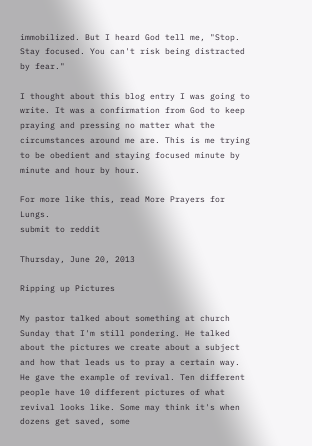immobilized. But I heard God tell me, "Stop. Stay focused. You can't risk being distracted by fear."

I thought about this blog entry I was going to write. It was a confirmation from God to keep praying and pressing no matter what the circumstances around me are. This is me trying to be obedient and staying focused minute by minute and hour by hour.

For more like this, read More Prayers for Lungs.
submit to reddit

Thursday, June 20, 2013

Ripping up Pictures

My pastor talked about something at church Sunday that I'm still pondering. He talked about the pictures we create about a subject and how that leads us to pray a certain way. He gave the example of revival. Ten different people have 10 different pictures of what revival looks like. Some may think it's when dozens get saved, some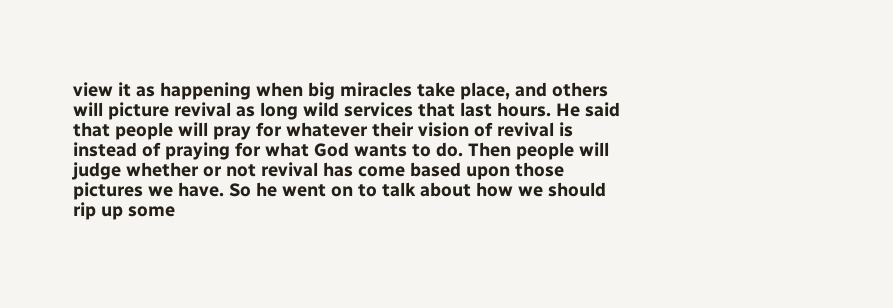view it as happening when big miracles take place, and others will picture revival as long wild services that last hours. He said that people will pray for whatever their vision of revival is instead of praying for what God wants to do. Then people will judge whether or not revival has come based upon those pictures we have. So he went on to talk about how we should rip up some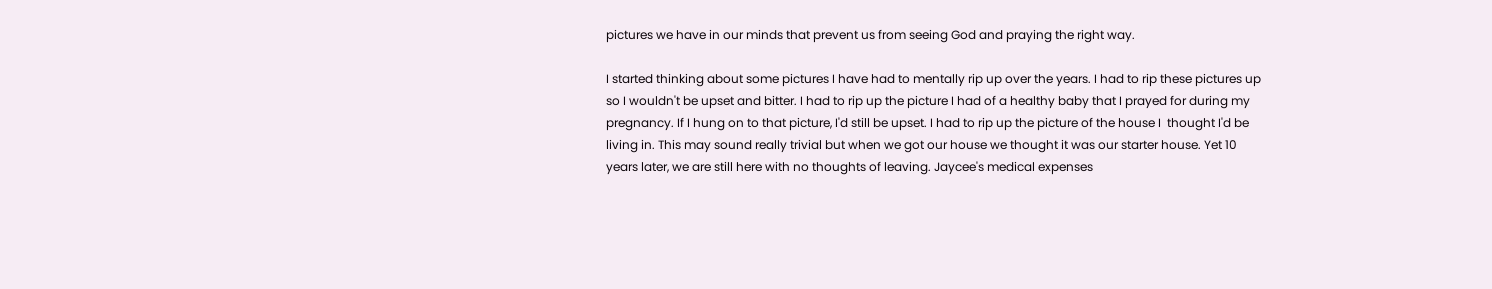pictures we have in our minds that prevent us from seeing God and praying the right way.

I started thinking about some pictures I have had to mentally rip up over the years. I had to rip these pictures up so I wouldn't be upset and bitter. I had to rip up the picture I had of a healthy baby that I prayed for during my pregnancy. If I hung on to that picture, I'd still be upset. I had to rip up the picture of the house I  thought I'd be living in. This may sound really trivial but when we got our house we thought it was our starter house. Yet 10 years later, we are still here with no thoughts of leaving. Jaycee's medical expenses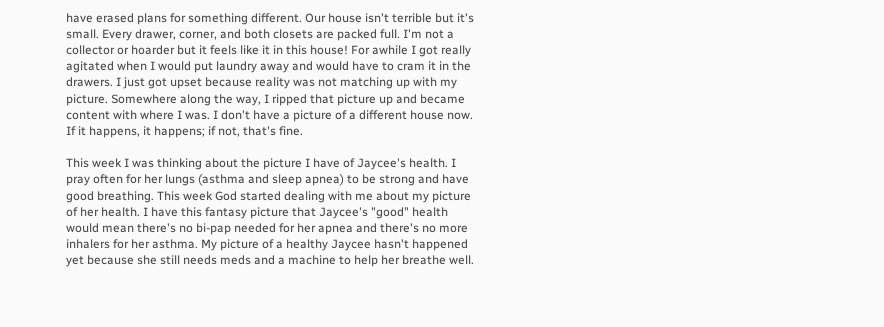have erased plans for something different. Our house isn't terrible but it's small. Every drawer, corner, and both closets are packed full. I'm not a collector or hoarder but it feels like it in this house! For awhile I got really agitated when I would put laundry away and would have to cram it in the drawers. I just got upset because reality was not matching up with my picture. Somewhere along the way, I ripped that picture up and became content with where I was. I don't have a picture of a different house now. If it happens, it happens; if not, that's fine.

This week I was thinking about the picture I have of Jaycee's health. I pray often for her lungs (asthma and sleep apnea) to be strong and have good breathing. This week God started dealing with me about my picture of her health. I have this fantasy picture that Jaycee's "good" health would mean there's no bi-pap needed for her apnea and there's no more inhalers for her asthma. My picture of a healthy Jaycee hasn't happened yet because she still needs meds and a machine to help her breathe well.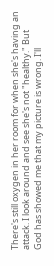There's still oxygen in her room for when she's having an attack. I look around and see she's not "healthy." But God has showed me that my picture is wrong. I'll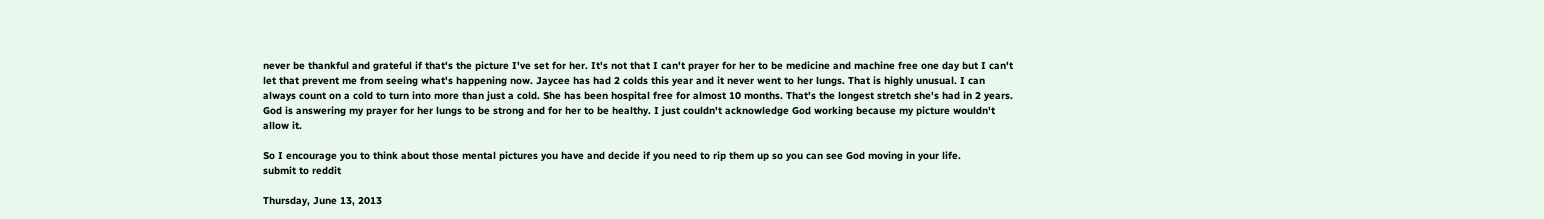never be thankful and grateful if that's the picture I've set for her. It's not that I can't prayer for her to be medicine and machine free one day but I can't let that prevent me from seeing what's happening now. Jaycee has had 2 colds this year and it never went to her lungs. That is highly unusual. I can always count on a cold to turn into more than just a cold. She has been hospital free for almost 10 months. That's the longest stretch she's had in 2 years. God is answering my prayer for her lungs to be strong and for her to be healthy. I just couldn't acknowledge God working because my picture wouldn't allow it.

So I encourage you to think about those mental pictures you have and decide if you need to rip them up so you can see God moving in your life.
submit to reddit

Thursday, June 13, 2013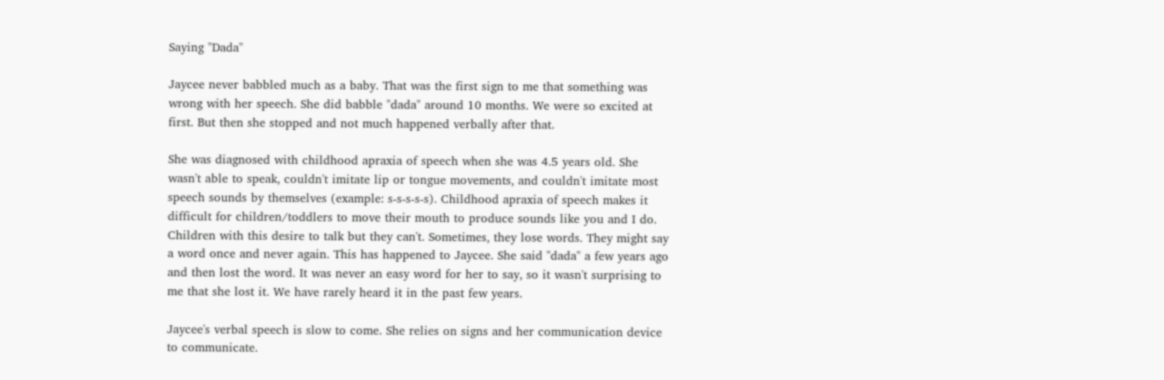Saying "Dada"

Jaycee never babbled much as a baby. That was the first sign to me that something was wrong with her speech. She did babble "dada" around 10 months. We were so excited at first. But then she stopped and not much happened verbally after that.

She was diagnosed with childhood apraxia of speech when she was 4.5 years old. She wasn't able to speak, couldn't imitate lip or tongue movements, and couldn't imitate most speech sounds by themselves (example: s-s-s-s-s). Childhood apraxia of speech makes it difficult for children/toddlers to move their mouth to produce sounds like you and I do. Children with this desire to talk but they can't. Sometimes, they lose words. They might say a word once and never again. This has happened to Jaycee. She said "dada" a few years ago and then lost the word. It was never an easy word for her to say, so it wasn't surprising to me that she lost it. We have rarely heard it in the past few years.

Jaycee's verbal speech is slow to come. She relies on signs and her communication device to communicate.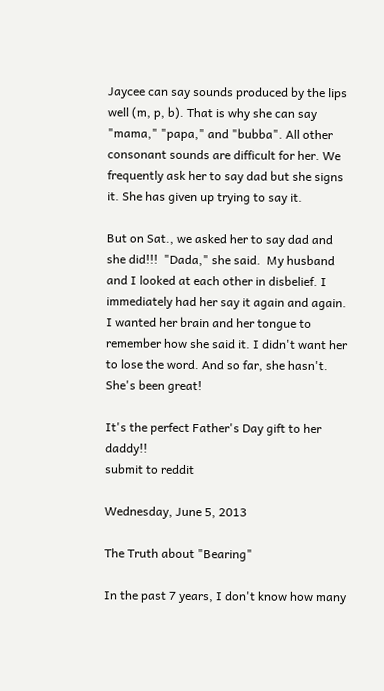Jaycee can say sounds produced by the lips well (m, p, b). That is why she can say "mama," "papa," and "bubba". All other consonant sounds are difficult for her. We frequently ask her to say dad but she signs it. She has given up trying to say it.

But on Sat., we asked her to say dad and she did!!!  "Dada," she said.  My husband and I looked at each other in disbelief. I immediately had her say it again and again. I wanted her brain and her tongue to remember how she said it. I didn't want her to lose the word. And so far, she hasn't. She's been great!

It's the perfect Father's Day gift to her daddy!!
submit to reddit

Wednesday, June 5, 2013

The Truth about "Bearing"

In the past 7 years, I don't know how many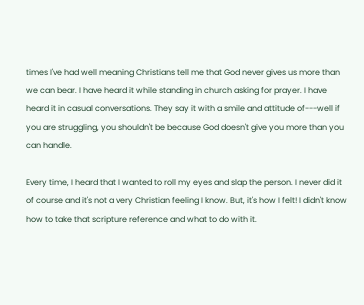times I've had well meaning Christians tell me that God never gives us more than we can bear. I have heard it while standing in church asking for prayer. I have heard it in casual conversations. They say it with a smile and attitude of---well if you are struggling, you shouldn't be because God doesn't give you more than you can handle.

Every time, I heard that I wanted to roll my eyes and slap the person. I never did it of course and it's not a very Christian feeling I know. But, it's how I felt! I didn't know how to take that scripture reference and what to do with it.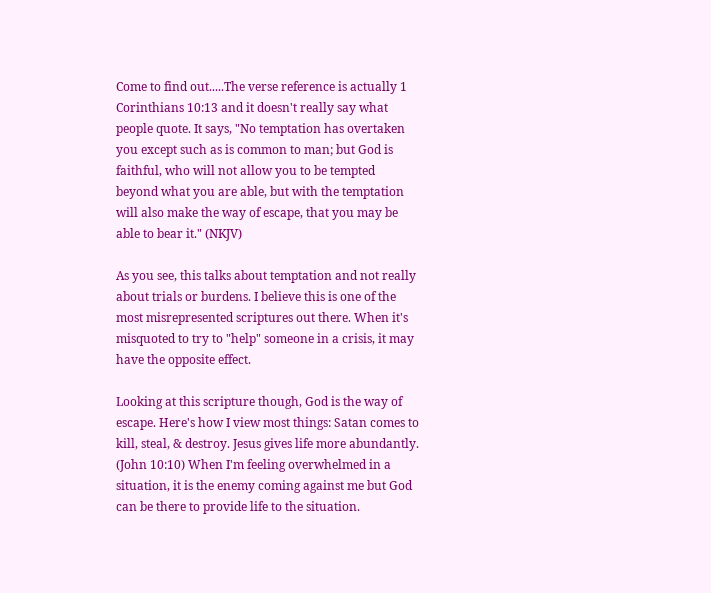Come to find out.....The verse reference is actually 1 Corinthians 10:13 and it doesn't really say what people quote. It says, "No temptation has overtaken you except such as is common to man; but God is faithful, who will not allow you to be tempted beyond what you are able, but with the temptation will also make the way of escape, that you may be able to bear it." (NKJV)

As you see, this talks about temptation and not really about trials or burdens. I believe this is one of the most misrepresented scriptures out there. When it's misquoted to try to "help" someone in a crisis, it may have the opposite effect.

Looking at this scripture though, God is the way of escape. Here's how I view most things: Satan comes to kill, steal, & destroy. Jesus gives life more abundantly. (John 10:10) When I'm feeling overwhelmed in a situation, it is the enemy coming against me but God can be there to provide life to the situation.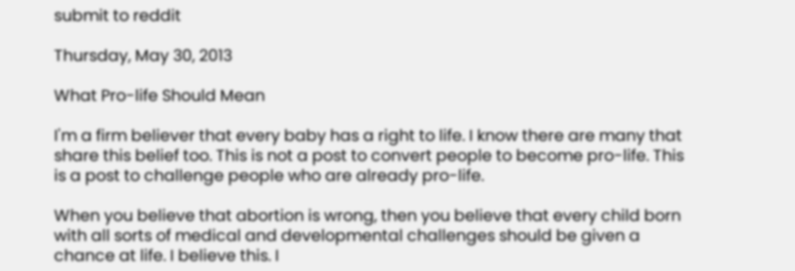submit to reddit

Thursday, May 30, 2013

What Pro-life Should Mean

I'm a firm believer that every baby has a right to life. I know there are many that share this belief too. This is not a post to convert people to become pro-life. This is a post to challenge people who are already pro-life.

When you believe that abortion is wrong, then you believe that every child born with all sorts of medical and developmental challenges should be given a chance at life. I believe this. I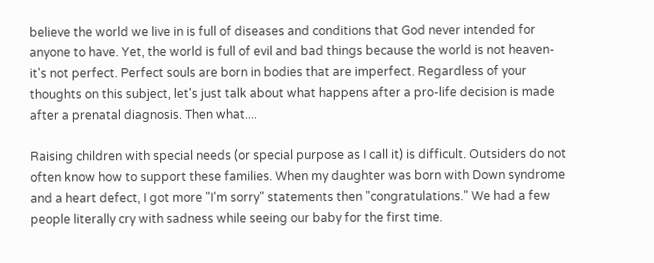believe the world we live in is full of diseases and conditions that God never intended for anyone to have. Yet, the world is full of evil and bad things because the world is not heaven-it's not perfect. Perfect souls are born in bodies that are imperfect. Regardless of your thoughts on this subject, let's just talk about what happens after a pro-life decision is made after a prenatal diagnosis. Then what....

Raising children with special needs (or special purpose as I call it) is difficult. Outsiders do not often know how to support these families. When my daughter was born with Down syndrome and a heart defect, I got more "I'm sorry" statements then "congratulations." We had a few people literally cry with sadness while seeing our baby for the first time.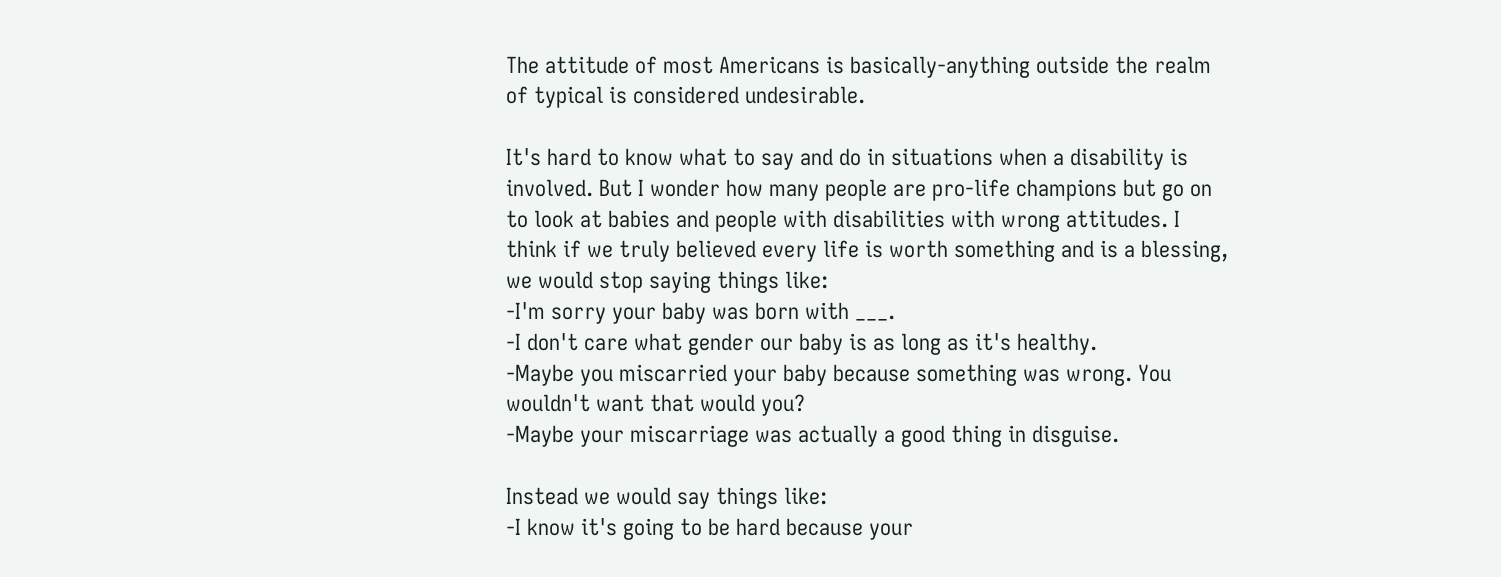The attitude of most Americans is basically-anything outside the realm of typical is considered undesirable.

It's hard to know what to say and do in situations when a disability is involved. But I wonder how many people are pro-life champions but go on to look at babies and people with disabilities with wrong attitudes. I think if we truly believed every life is worth something and is a blessing, we would stop saying things like:
-I'm sorry your baby was born with ___.
-I don't care what gender our baby is as long as it's healthy.
-Maybe you miscarried your baby because something was wrong. You wouldn't want that would you?
-Maybe your miscarriage was actually a good thing in disguise.

Instead we would say things like:
-I know it's going to be hard because your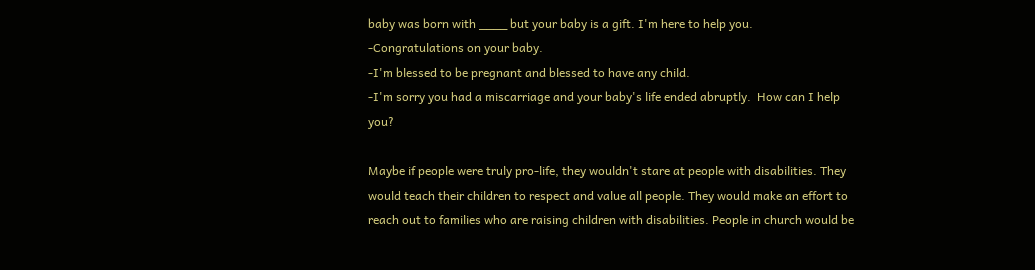baby was born with ____ but your baby is a gift. I'm here to help you.
-Congratulations on your baby.
-I'm blessed to be pregnant and blessed to have any child.
-I'm sorry you had a miscarriage and your baby's life ended abruptly.  How can I help you?

Maybe if people were truly pro-life, they wouldn't stare at people with disabilities. They would teach their children to respect and value all people. They would make an effort to reach out to families who are raising children with disabilities. People in church would be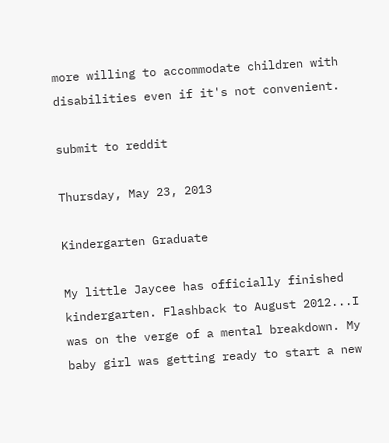more willing to accommodate children with disabilities even if it's not convenient.

submit to reddit

Thursday, May 23, 2013

Kindergarten Graduate

My little Jaycee has officially finished kindergarten. Flashback to August 2012...I was on the verge of a mental breakdown. My baby girl was getting ready to start a new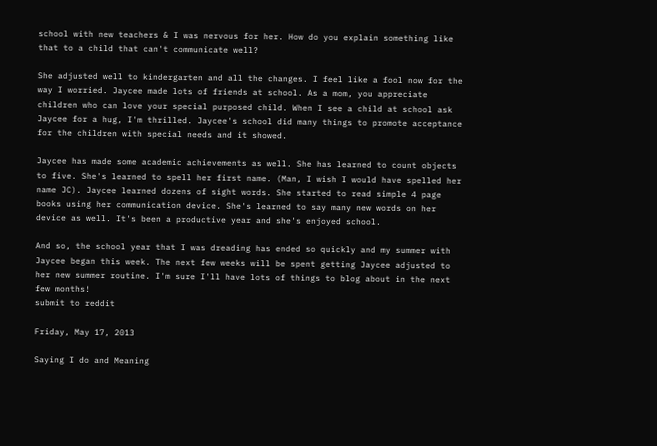school with new teachers & I was nervous for her. How do you explain something like that to a child that can't communicate well?

She adjusted well to kindergarten and all the changes. I feel like a fool now for the way I worried. Jaycee made lots of friends at school. As a mom, you appreciate children who can love your special purposed child. When I see a child at school ask Jaycee for a hug, I'm thrilled. Jaycee's school did many things to promote acceptance for the children with special needs and it showed.

Jaycee has made some academic achievements as well. She has learned to count objects to five. She's learned to spell her first name. (Man, I wish I would have spelled her name JC). Jaycee learned dozens of sight words. She started to read simple 4 page books using her communication device. She's learned to say many new words on her device as well. It's been a productive year and she's enjoyed school.

And so, the school year that I was dreading has ended so quickly and my summer with Jaycee began this week. The next few weeks will be spent getting Jaycee adjusted to her new summer routine. I'm sure I'll have lots of things to blog about in the next few months!
submit to reddit

Friday, May 17, 2013

Saying I do and Meaning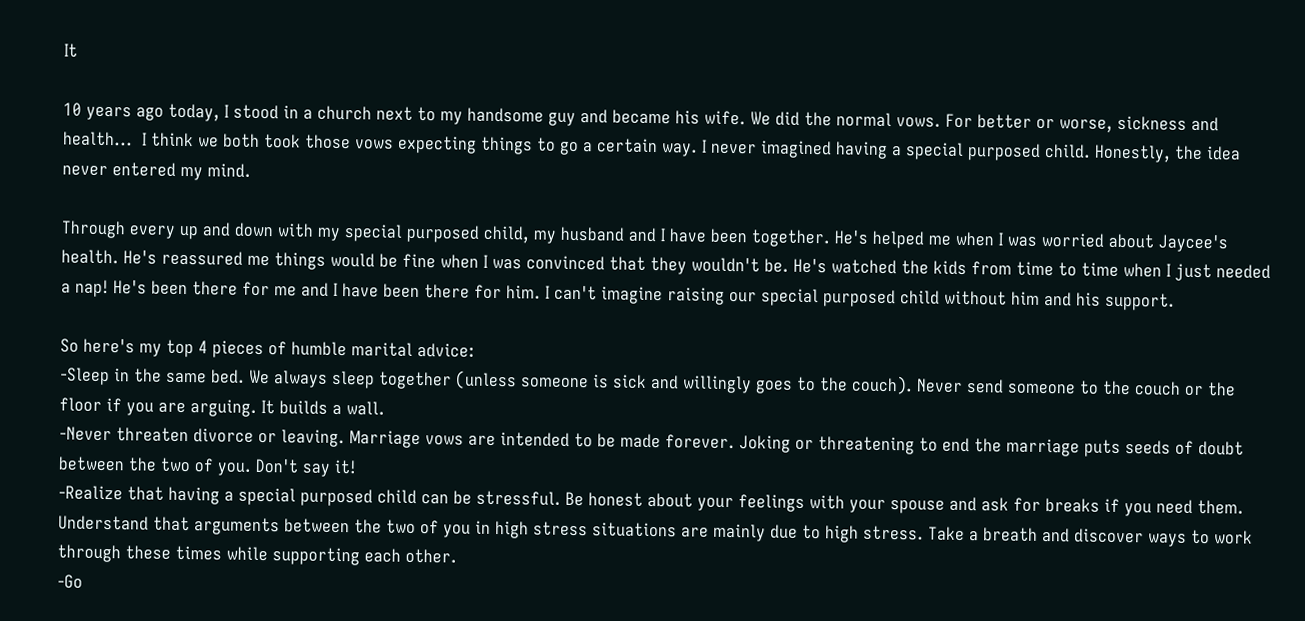It

10 years ago today, I stood in a church next to my handsome guy and became his wife. We did the normal vows. For better or worse, sickness and health...  I think we both took those vows expecting things to go a certain way. I never imagined having a special purposed child. Honestly, the idea never entered my mind.

Through every up and down with my special purposed child, my husband and I have been together. He's helped me when I was worried about Jaycee's health. He's reassured me things would be fine when I was convinced that they wouldn't be. He's watched the kids from time to time when I just needed a nap! He's been there for me and I have been there for him. I can't imagine raising our special purposed child without him and his support.

So here's my top 4 pieces of humble marital advice:
-Sleep in the same bed. We always sleep together (unless someone is sick and willingly goes to the couch). Never send someone to the couch or the floor if you are arguing. It builds a wall.
-Never threaten divorce or leaving. Marriage vows are intended to be made forever. Joking or threatening to end the marriage puts seeds of doubt between the two of you. Don't say it!
-Realize that having a special purposed child can be stressful. Be honest about your feelings with your spouse and ask for breaks if you need them. Understand that arguments between the two of you in high stress situations are mainly due to high stress. Take a breath and discover ways to work through these times while supporting each other.
-Go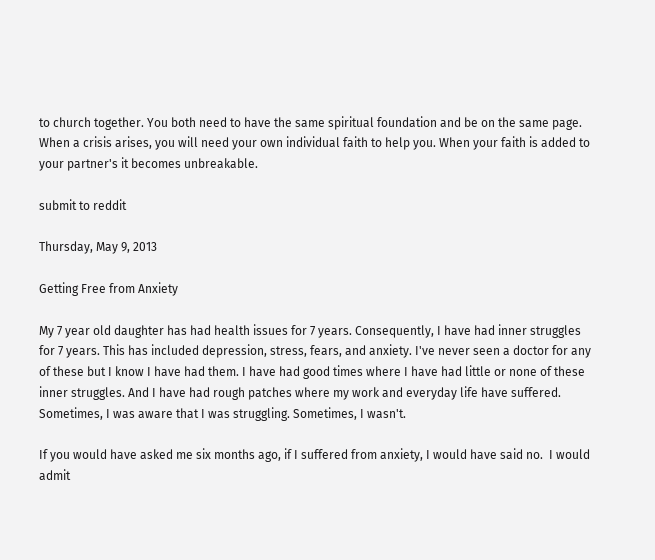to church together. You both need to have the same spiritual foundation and be on the same page. When a crisis arises, you will need your own individual faith to help you. When your faith is added to your partner's it becomes unbreakable.

submit to reddit

Thursday, May 9, 2013

Getting Free from Anxiety

My 7 year old daughter has had health issues for 7 years. Consequently, I have had inner struggles for 7 years. This has included depression, stress, fears, and anxiety. I've never seen a doctor for any of these but I know I have had them. I have had good times where I have had little or none of these inner struggles. And I have had rough patches where my work and everyday life have suffered. Sometimes, I was aware that I was struggling. Sometimes, I wasn't.

If you would have asked me six months ago, if I suffered from anxiety, I would have said no.  I would admit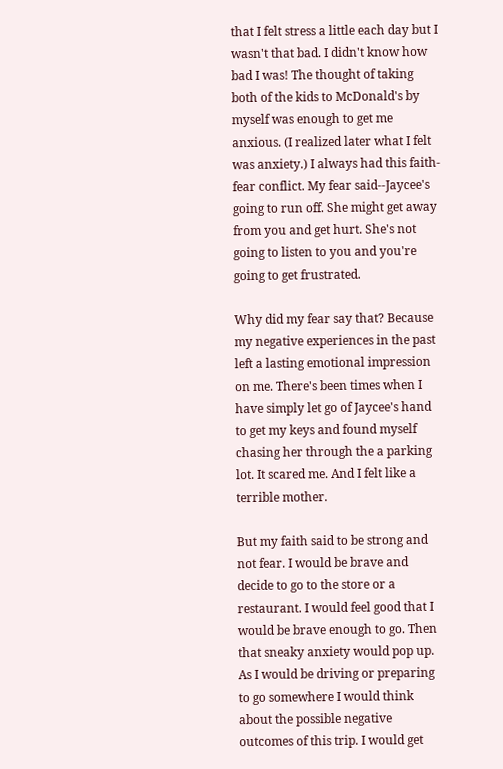that I felt stress a little each day but I wasn't that bad. I didn't know how bad I was! The thought of taking both of the kids to McDonald's by myself was enough to get me anxious. (I realized later what I felt was anxiety.) I always had this faith-fear conflict. My fear said--Jaycee's going to run off. She might get away from you and get hurt. She's not going to listen to you and you're going to get frustrated.

Why did my fear say that? Because my negative experiences in the past left a lasting emotional impression on me. There's been times when I have simply let go of Jaycee's hand to get my keys and found myself chasing her through the a parking lot. It scared me. And I felt like a terrible mother.

But my faith said to be strong and not fear. I would be brave and decide to go to the store or a restaurant. I would feel good that I would be brave enough to go. Then that sneaky anxiety would pop up. As I would be driving or preparing to go somewhere I would think about the possible negative outcomes of this trip. I would get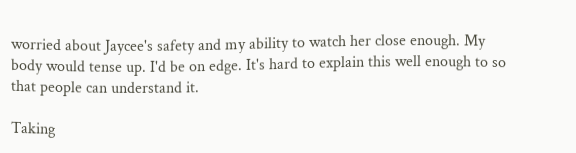worried about Jaycee's safety and my ability to watch her close enough. My body would tense up. I'd be on edge. It's hard to explain this well enough to so that people can understand it.

Taking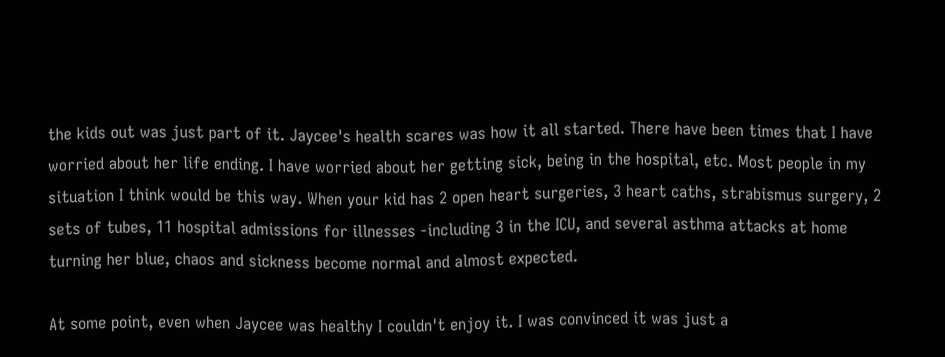the kids out was just part of it. Jaycee's health scares was how it all started. There have been times that I have worried about her life ending. I have worried about her getting sick, being in the hospital, etc. Most people in my situation I think would be this way. When your kid has 2 open heart surgeries, 3 heart caths, strabismus surgery, 2 sets of tubes, 11 hospital admissions for illnesses -including 3 in the ICU, and several asthma attacks at home turning her blue, chaos and sickness become normal and almost expected.

At some point, even when Jaycee was healthy I couldn't enjoy it. I was convinced it was just a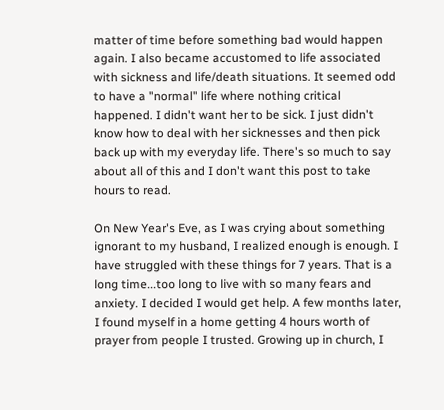matter of time before something bad would happen again. I also became accustomed to life associated with sickness and life/death situations. It seemed odd to have a "normal" life where nothing critical happened. I didn't want her to be sick. I just didn't know how to deal with her sicknesses and then pick back up with my everyday life. There's so much to say about all of this and I don't want this post to take hours to read.

On New Year's Eve, as I was crying about something ignorant to my husband, I realized enough is enough. I have struggled with these things for 7 years. That is a long time...too long to live with so many fears and anxiety. I decided I would get help. A few months later, I found myself in a home getting 4 hours worth of prayer from people I trusted. Growing up in church, I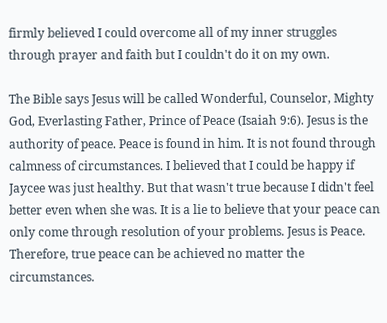firmly believed I could overcome all of my inner struggles through prayer and faith but I couldn't do it on my own.

The Bible says Jesus will be called Wonderful, Counselor, Mighty God, Everlasting Father, Prince of Peace (Isaiah 9:6). Jesus is the authority of peace. Peace is found in him. It is not found through calmness of circumstances. I believed that I could be happy if Jaycee was just healthy. But that wasn't true because I didn't feel better even when she was. It is a lie to believe that your peace can only come through resolution of your problems. Jesus is Peace. Therefore, true peace can be achieved no matter the circumstances.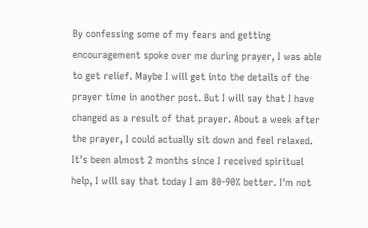By confessing some of my fears and getting encouragement spoke over me during prayer, I was able to get relief. Maybe I will get into the details of the prayer time in another post. But I will say that I have changed as a result of that prayer. About a week after the prayer, I could actually sit down and feel relaxed. It's been almost 2 months since I received spiritual help, I will say that today I am 80-90% better. I'm not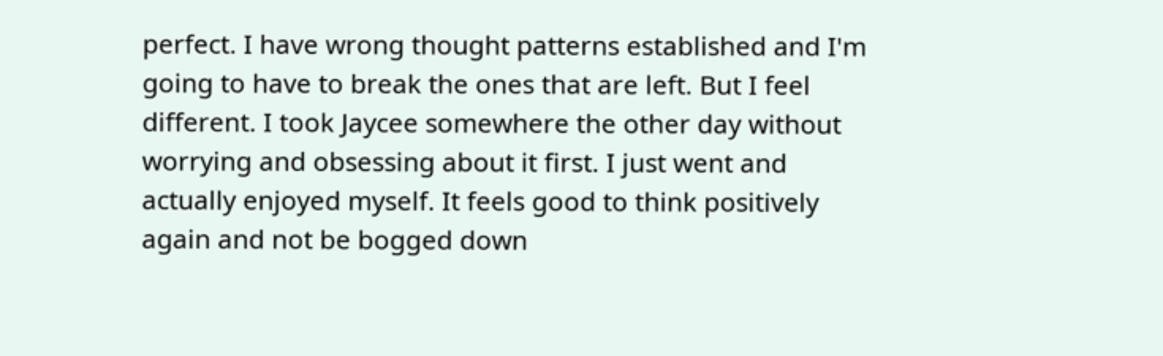perfect. I have wrong thought patterns established and I'm going to have to break the ones that are left. But I feel different. I took Jaycee somewhere the other day without worrying and obsessing about it first. I just went and actually enjoyed myself. It feels good to think positively again and not be bogged down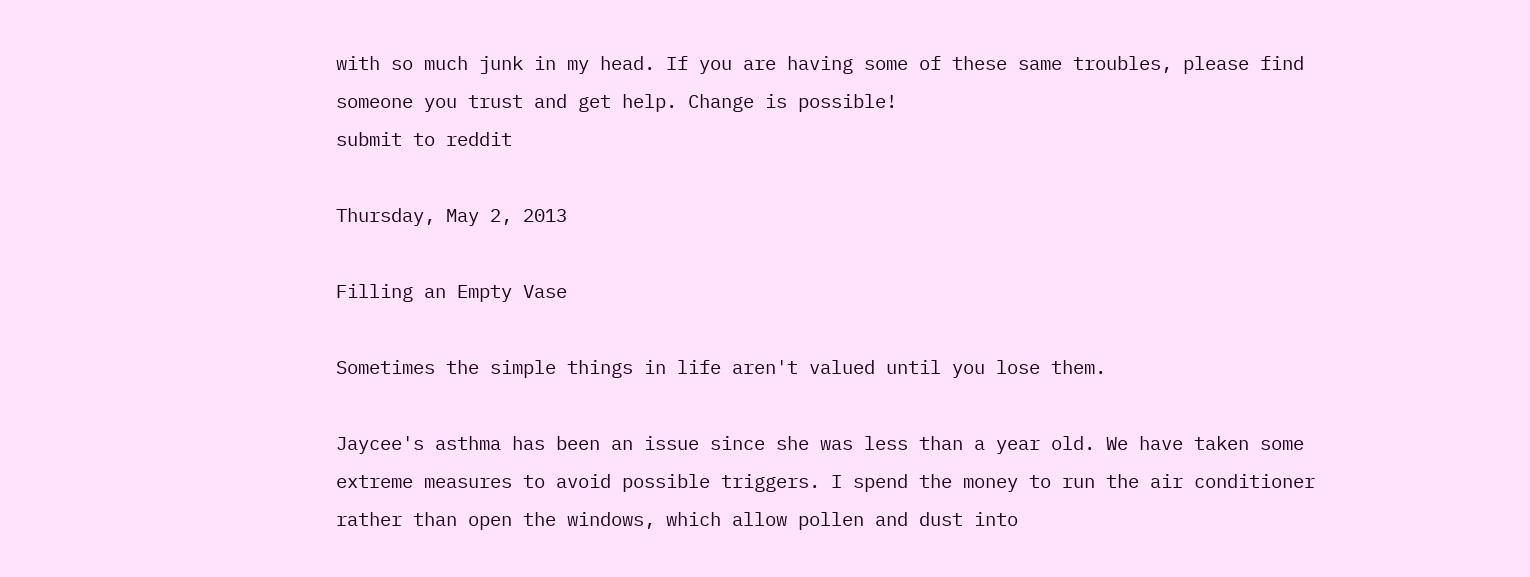with so much junk in my head. If you are having some of these same troubles, please find someone you trust and get help. Change is possible!
submit to reddit

Thursday, May 2, 2013

Filling an Empty Vase

Sometimes the simple things in life aren't valued until you lose them.

Jaycee's asthma has been an issue since she was less than a year old. We have taken some extreme measures to avoid possible triggers. I spend the money to run the air conditioner rather than open the windows, which allow pollen and dust into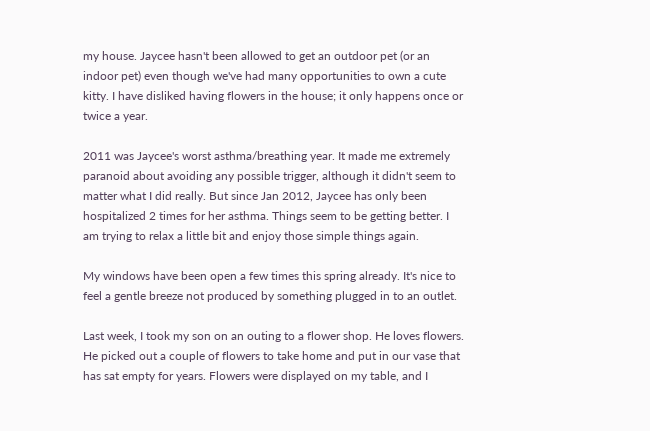my house. Jaycee hasn't been allowed to get an outdoor pet (or an indoor pet) even though we've had many opportunities to own a cute kitty. I have disliked having flowers in the house; it only happens once or twice a year.

2011 was Jaycee's worst asthma/breathing year. It made me extremely paranoid about avoiding any possible trigger, although it didn't seem to matter what I did really. But since Jan 2012, Jaycee has only been hospitalized 2 times for her asthma. Things seem to be getting better. I am trying to relax a little bit and enjoy those simple things again.

My windows have been open a few times this spring already. It's nice to feel a gentle breeze not produced by something plugged in to an outlet.

Last week, I took my son on an outing to a flower shop. He loves flowers. He picked out a couple of flowers to take home and put in our vase that has sat empty for years. Flowers were displayed on my table, and I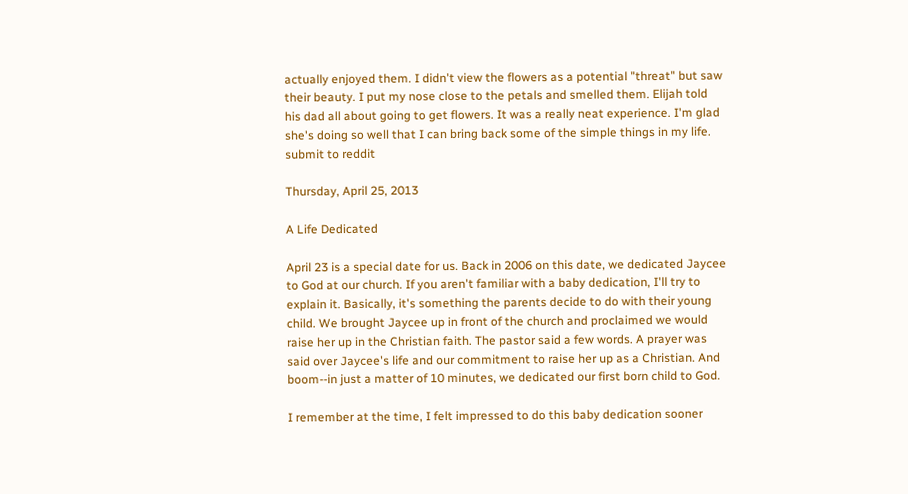actually enjoyed them. I didn't view the flowers as a potential "threat" but saw their beauty. I put my nose close to the petals and smelled them. Elijah told his dad all about going to get flowers. It was a really neat experience. I'm glad she's doing so well that I can bring back some of the simple things in my life.
submit to reddit

Thursday, April 25, 2013

A Life Dedicated

April 23 is a special date for us. Back in 2006 on this date, we dedicated Jaycee to God at our church. If you aren't familiar with a baby dedication, I'll try to explain it. Basically, it's something the parents decide to do with their young child. We brought Jaycee up in front of the church and proclaimed we would raise her up in the Christian faith. The pastor said a few words. A prayer was said over Jaycee's life and our commitment to raise her up as a Christian. And boom--in just a matter of 10 minutes, we dedicated our first born child to God.

I remember at the time, I felt impressed to do this baby dedication sooner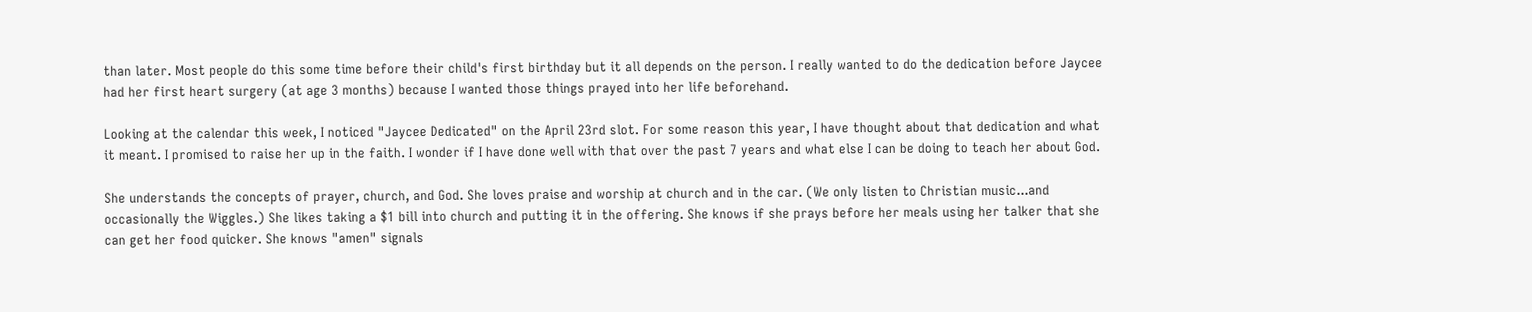than later. Most people do this some time before their child's first birthday but it all depends on the person. I really wanted to do the dedication before Jaycee had her first heart surgery (at age 3 months) because I wanted those things prayed into her life beforehand.

Looking at the calendar this week, I noticed "Jaycee Dedicated" on the April 23rd slot. For some reason this year, I have thought about that dedication and what it meant. I promised to raise her up in the faith. I wonder if I have done well with that over the past 7 years and what else I can be doing to teach her about God.

She understands the concepts of prayer, church, and God. She loves praise and worship at church and in the car. (We only listen to Christian music...and occasionally the Wiggles.) She likes taking a $1 bill into church and putting it in the offering. She knows if she prays before her meals using her talker that she can get her food quicker. She knows "amen" signals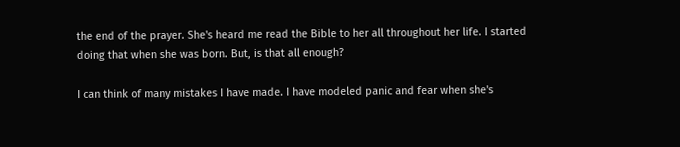the end of the prayer. She's heard me read the Bible to her all throughout her life. I started doing that when she was born. But, is that all enough?

I can think of many mistakes I have made. I have modeled panic and fear when she's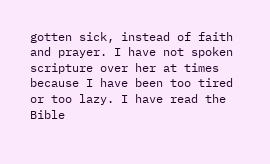gotten sick, instead of faith and prayer. I have not spoken scripture over her at times because I have been too tired or too lazy. I have read the Bible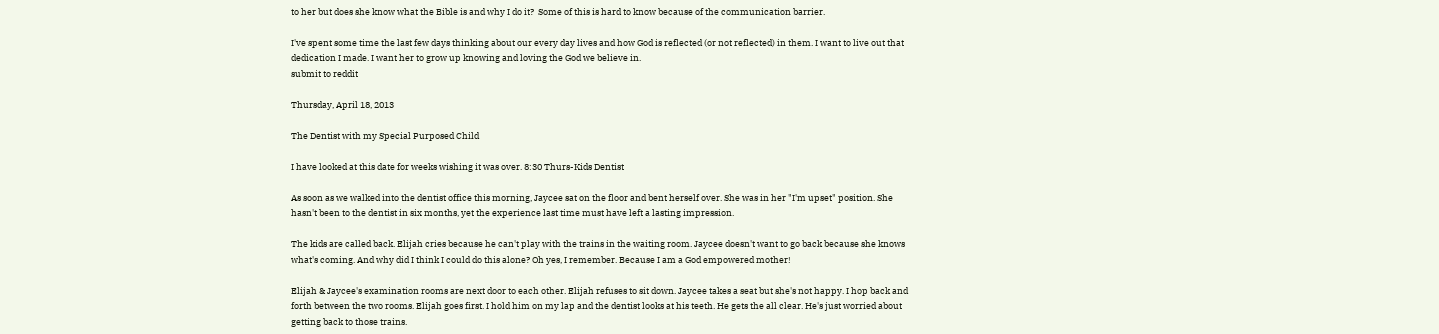to her but does she know what the Bible is and why I do it?  Some of this is hard to know because of the communication barrier.

I've spent some time the last few days thinking about our every day lives and how God is reflected (or not reflected) in them. I want to live out that dedication I made. I want her to grow up knowing and loving the God we believe in.
submit to reddit

Thursday, April 18, 2013

The Dentist with my Special Purposed Child

I have looked at this date for weeks wishing it was over. 8:30 Thurs-Kids Dentist

As soon as we walked into the dentist office this morning, Jaycee sat on the floor and bent herself over. She was in her "I'm upset" position. She hasn't been to the dentist in six months, yet the experience last time must have left a lasting impression.

The kids are called back. Elijah cries because he can't play with the trains in the waiting room. Jaycee doesn't want to go back because she knows what's coming. And why did I think I could do this alone? Oh yes, I remember. Because I am a God empowered mother!

Elijah & Jaycee's examination rooms are next door to each other. Elijah refuses to sit down. Jaycee takes a seat but she's not happy. I hop back and forth between the two rooms. Elijah goes first. I hold him on my lap and the dentist looks at his teeth. He gets the all clear. He's just worried about getting back to those trains.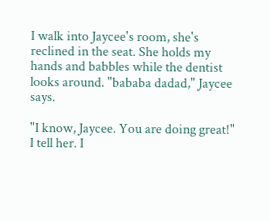I walk into Jaycee's room, she's reclined in the seat. She holds my hands and babbles while the dentist looks around. "bababa dadad," Jaycee says.

"I know, Jaycee. You are doing great!" I tell her. I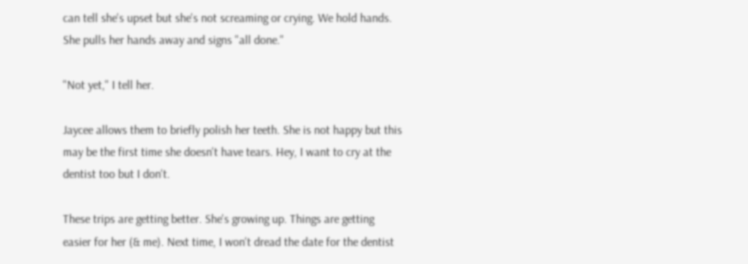can tell she's upset but she's not screaming or crying. We hold hands. She pulls her hands away and signs "all done."

"Not yet," I tell her.

Jaycee allows them to briefly polish her teeth. She is not happy but this may be the first time she doesn't have tears. Hey, I want to cry at the dentist too but I don't.

These trips are getting better. She's growing up. Things are getting easier for her (& me). Next time, I won't dread the date for the dentist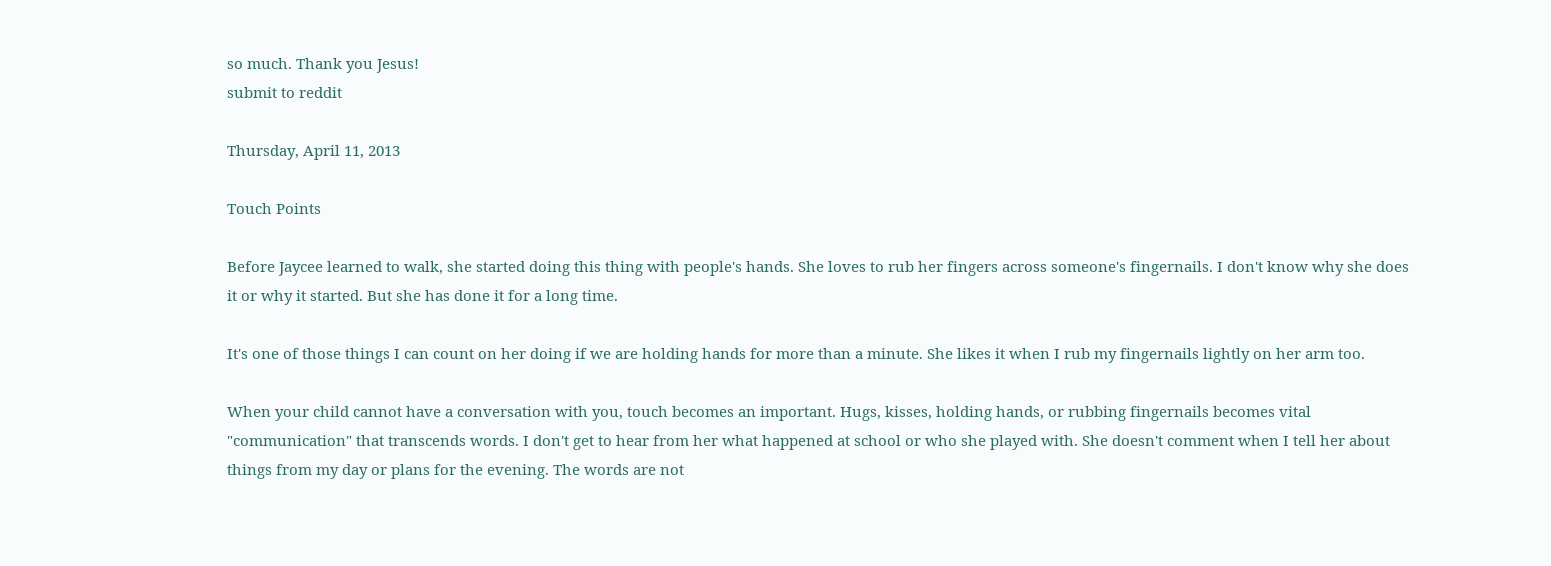so much. Thank you Jesus!
submit to reddit

Thursday, April 11, 2013

Touch Points

Before Jaycee learned to walk, she started doing this thing with people's hands. She loves to rub her fingers across someone's fingernails. I don't know why she does it or why it started. But she has done it for a long time.

It's one of those things I can count on her doing if we are holding hands for more than a minute. She likes it when I rub my fingernails lightly on her arm too.

When your child cannot have a conversation with you, touch becomes an important. Hugs, kisses, holding hands, or rubbing fingernails becomes vital "communication" that transcends words. I don't get to hear from her what happened at school or who she played with. She doesn't comment when I tell her about things from my day or plans for the evening. The words are not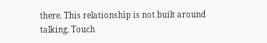there. This relationship is not built around talking. Touch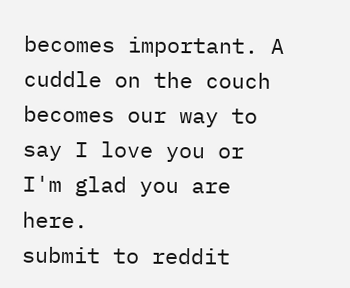becomes important. A cuddle on the couch becomes our way to say I love you or I'm glad you are here.
submit to reddit